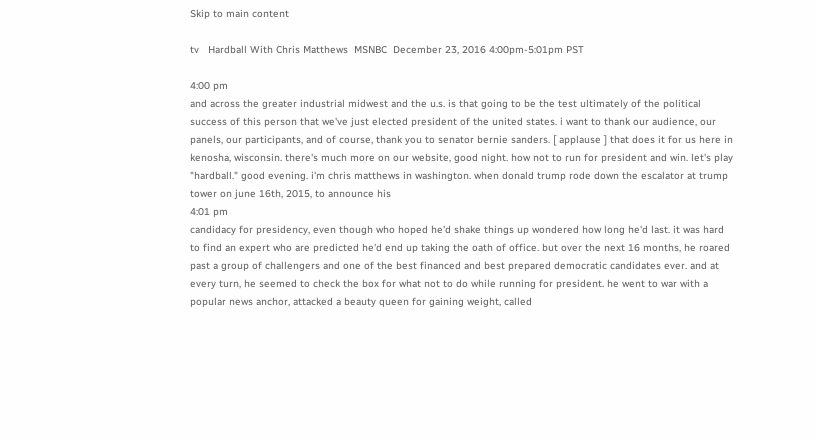Skip to main content

tv   Hardball With Chris Matthews  MSNBC  December 23, 2016 4:00pm-5:01pm PST

4:00 pm
and across the greater industrial midwest and the u.s. is that going to be the test ultimately of the political success of this person that we've just elected president of the united states. i want to thank our audience, our panels, our participants, and of course, thank you to senator bernie sanders. [ applause ] that does it for us here in kenosha, wisconsin. there's much more on our website, good night. how not to run for president and win. let's play "hardball." good evening. i'm chris matthews in washington. when donald trump rode down the escalator at trump tower on june 16th, 2015, to announce his
4:01 pm
candidacy for presidency, even though who hoped he'd shake things up wondered how long he'd last. it was hard to find an expert who are predicted he'd end up taking the oath of office. but over the next 16 months, he roared past a group of challengers and one of the best financed and best prepared democratic candidates ever. and at every turn, he seemed to check the box for what not to do while running for president. he went to war with a popular news anchor, attacked a beauty queen for gaining weight, called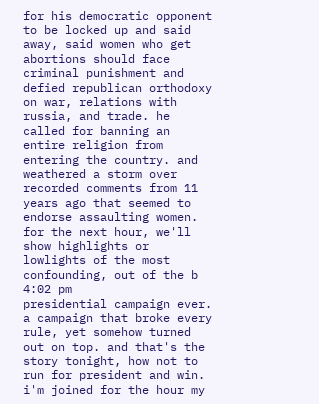for his democratic opponent to be locked up and said away, said women who get abortions should face criminal punishment and defied republican orthodoxy on war, relations with russia, and trade. he called for banning an entire religion from entering the country. and weathered a storm over recorded comments from 11 years ago that seemed to endorse assaulting women. for the next hour, we'll show highlights or lowlights of the most confounding, out of the b
4:02 pm
presidential campaign ever. a campaign that broke every rule, yet somehow turned out on top. and that's the story tonight, how not to run for president and win. i'm joined for the hour my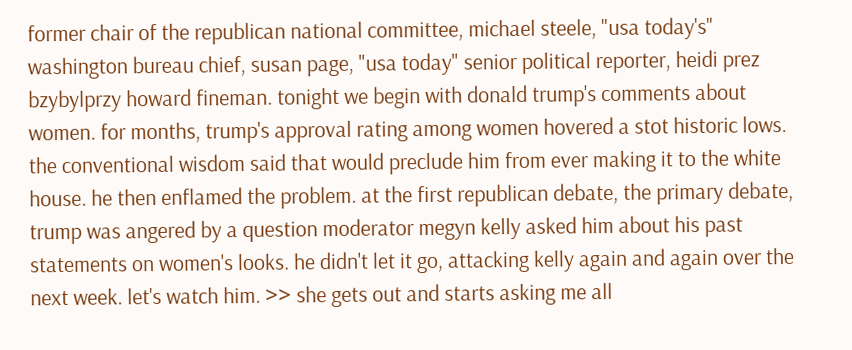former chair of the republican national committee, michael steele, "usa today's" washington bureau chief, susan page, "usa today" senior political reporter, heidi prez bzybylprzy howard fineman. tonight we begin with donald trump's comments about women. for months, trump's approval rating among women hovered a stot historic lows. the conventional wisdom said that would preclude him from ever making it to the white house. he then enflamed the problem. at the first republican debate, the primary debate, trump was angered by a question moderator megyn kelly asked him about his past statements on women's looks. he didn't let it go, attacking kelly again and again over the next week. let's watch him. >> she gets out and starts asking me all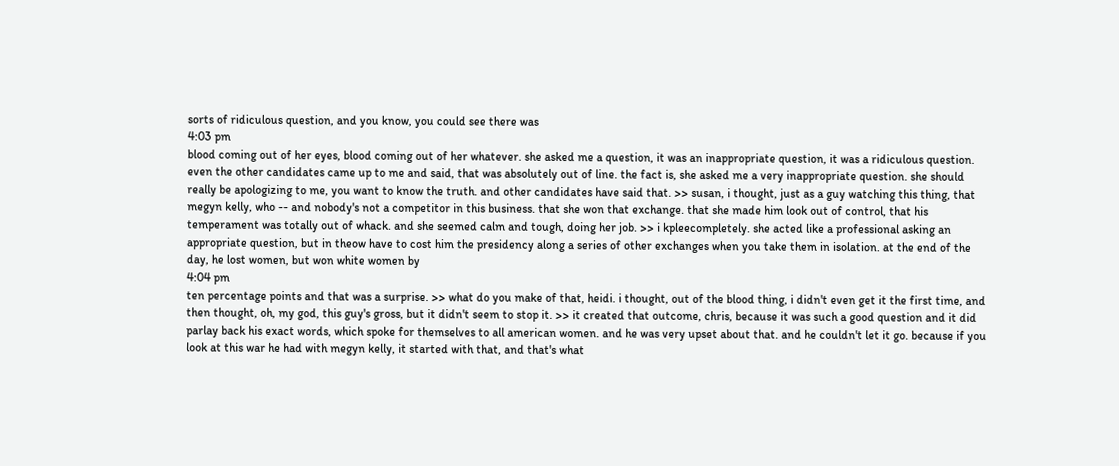sorts of ridiculous question, and you know, you could see there was
4:03 pm
blood coming out of her eyes, blood coming out of her whatever. she asked me a question, it was an inappropriate question, it was a ridiculous question. even the other candidates came up to me and said, that was absolutely out of line. the fact is, she asked me a very inappropriate question. she should really be apologizing to me, you want to know the truth. and other candidates have said that. >> susan, i thought, just as a guy watching this thing, that megyn kelly, who -- and nobody's not a competitor in this business. that she won that exchange. that she made him look out of control, that his temperament was totally out of whack. and she seemed calm and tough, doing her job. >> i kpleecompletely. she acted like a professional asking an appropriate question, but in theow have to cost him the presidency along a series of other exchanges when you take them in isolation. at the end of the day, he lost women, but won white women by
4:04 pm
ten percentage points and that was a surprise. >> what do you make of that, heidi. i thought, out of the blood thing, i didn't even get it the first time, and then thought, oh, my god, this guy's gross, but it didn't seem to stop it. >> it created that outcome, chris, because it was such a good question and it did parlay back his exact words, which spoke for themselves to all american women. and he was very upset about that. and he couldn't let it go. because if you look at this war he had with megyn kelly, it started with that, and that's what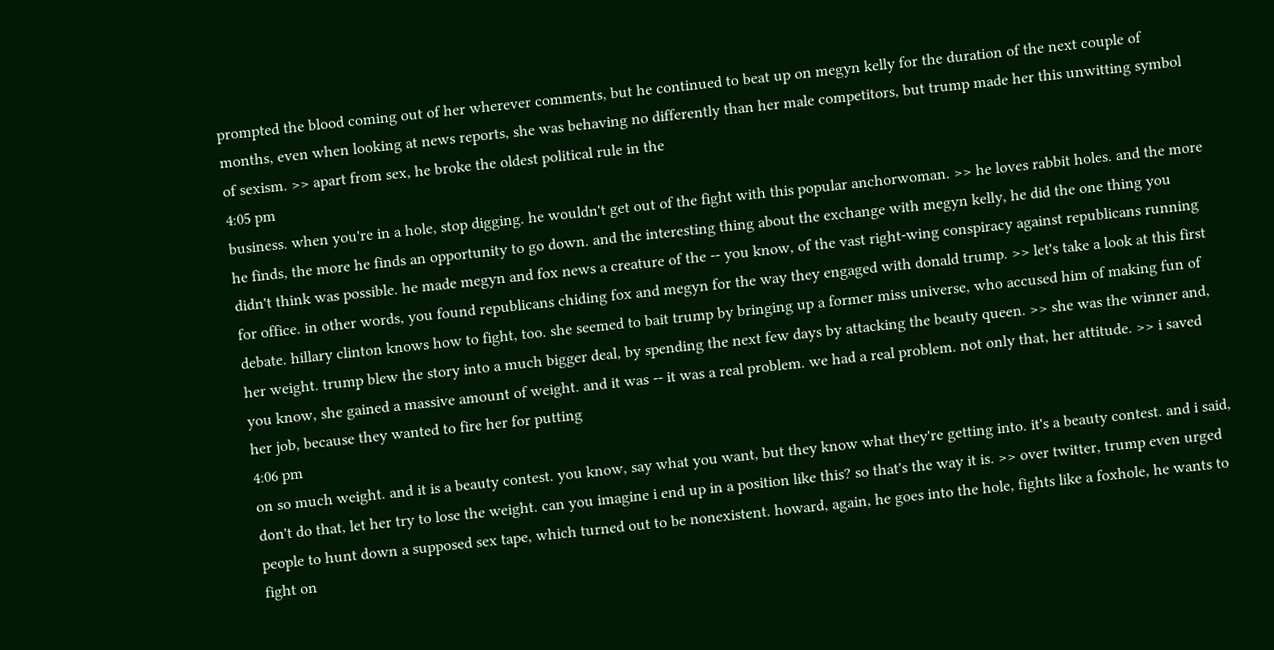prompted the blood coming out of her wherever comments, but he continued to beat up on megyn kelly for the duration of the next couple of months, even when looking at news reports, she was behaving no differently than her male competitors, but trump made her this unwitting symbol of sexism. >> apart from sex, he broke the oldest political rule in the
4:05 pm
business. when you're in a hole, stop digging. he wouldn't get out of the fight with this popular anchorwoman. >> he loves rabbit holes. and the more he finds, the more he finds an opportunity to go down. and the interesting thing about the exchange with megyn kelly, he did the one thing you didn't think was possible. he made megyn and fox news a creature of the -- you know, of the vast right-wing conspiracy against republicans running for office. in other words, you found republicans chiding fox and megyn for the way they engaged with donald trump. >> let's take a look at this first debate. hillary clinton knows how to fight, too. she seemed to bait trump by bringing up a former miss universe, who accused him of making fun of her weight. trump blew the story into a much bigger deal, by spending the next few days by attacking the beauty queen. >> she was the winner and, you know, she gained a massive amount of weight. and it was -- it was a real problem. we had a real problem. not only that, her attitude. >> i saved her job, because they wanted to fire her for putting
4:06 pm
on so much weight. and it is a beauty contest. you know, say what you want, but they know what they're getting into. it's a beauty contest. and i said, don't do that, let her try to lose the weight. can you imagine i end up in a position like this? so that's the way it is. >> over twitter, trump even urged people to hunt down a supposed sex tape, which turned out to be nonexistent. howard, again, he goes into the hole, fights like a foxhole, he wants to fight on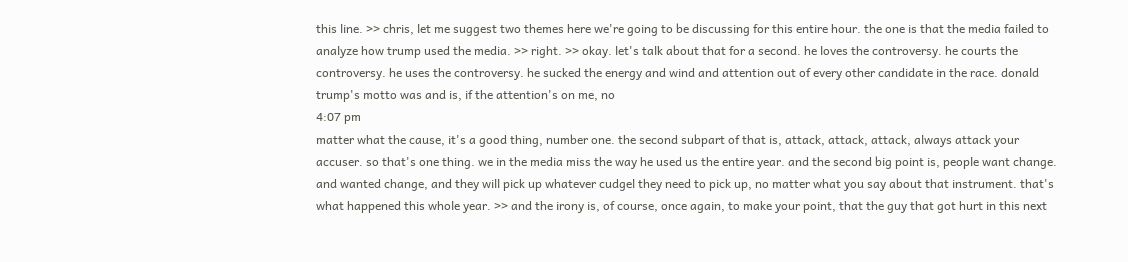this line. >> chris, let me suggest two themes here we're going to be discussing for this entire hour. the one is that the media failed to analyze how trump used the media. >> right. >> okay. let's talk about that for a second. he loves the controversy. he courts the controversy. he uses the controversy. he sucked the energy and wind and attention out of every other candidate in the race. donald trump's motto was and is, if the attention's on me, no
4:07 pm
matter what the cause, it's a good thing, number one. the second subpart of that is, attack, attack, attack, always attack your accuser. so that's one thing. we in the media miss the way he used us the entire year. and the second big point is, people want change. and wanted change, and they will pick up whatever cudgel they need to pick up, no matter what you say about that instrument. that's what happened this whole year. >> and the irony is, of course, once again, to make your point, that the guy that got hurt in this next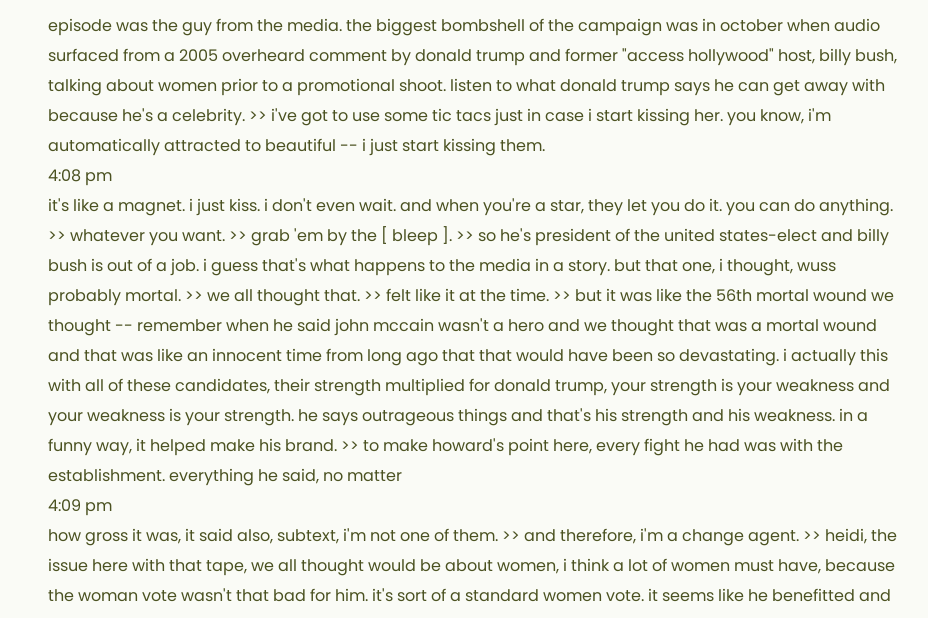episode was the guy from the media. the biggest bombshell of the campaign was in october when audio surfaced from a 2005 overheard comment by donald trump and former "access hollywood" host, billy bush, talking about women prior to a promotional shoot. listen to what donald trump says he can get away with because he's a celebrity. >> i've got to use some tic tacs just in case i start kissing her. you know, i'm automatically attracted to beautiful -- i just start kissing them.
4:08 pm
it's like a magnet. i just kiss. i don't even wait. and when you're a star, they let you do it. you can do anything. >> whatever you want. >> grab 'em by the [ bleep ]. >> so he's president of the united states-elect and billy bush is out of a job. i guess that's what happens to the media in a story. but that one, i thought, wuss probably mortal. >> we all thought that. >> felt like it at the time. >> but it was like the 56th mortal wound we thought -- remember when he said john mccain wasn't a hero and we thought that was a mortal wound and that was like an innocent time from long ago that that would have been so devastating. i actually this with all of these candidates, their strength multiplied for donald trump, your strength is your weakness and your weakness is your strength. he says outrageous things and that's his strength and his weakness. in a funny way, it helped make his brand. >> to make howard's point here, every fight he had was with the establishment. everything he said, no matter
4:09 pm
how gross it was, it said also, subtext, i'm not one of them. >> and therefore, i'm a change agent. >> heidi, the issue here with that tape, we all thought would be about women, i think a lot of women must have, because the woman vote wasn't that bad for him. it's sort of a standard women vote. it seems like he benefitted and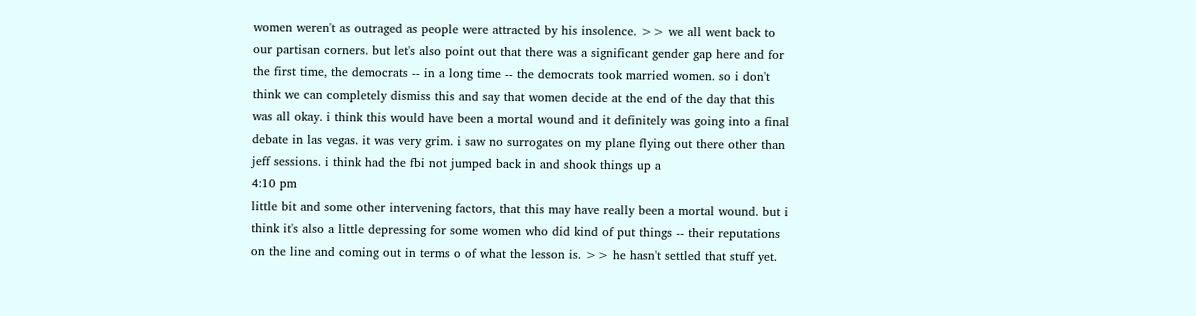women weren't as outraged as people were attracted by his insolence. >> we all went back to our partisan corners. but let's also point out that there was a significant gender gap here and for the first time, the democrats -- in a long time -- the democrats took married women. so i don't think we can completely dismiss this and say that women decide at the end of the day that this was all okay. i think this would have been a mortal wound and it definitely was going into a final debate in las vegas. it was very grim. i saw no surrogates on my plane flying out there other than jeff sessions. i think had the fbi not jumped back in and shook things up a
4:10 pm
little bit and some other intervening factors, that this may have really been a mortal wound. but i think it's also a little depressing for some women who did kind of put things -- their reputations on the line and coming out in terms o of what the lesson is. >> he hasn't settled that stuff yet.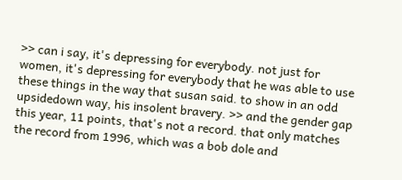>> can i say, it's depressing for everybody. not just for women, it's depressing for everybody that he was able to use these things in the way that susan said. to show in an odd upsidedown way, his insolent bravery. >> and the gender gap this year, 11 points, that's not a record. that only matches the record from 1996, which was a bob dole and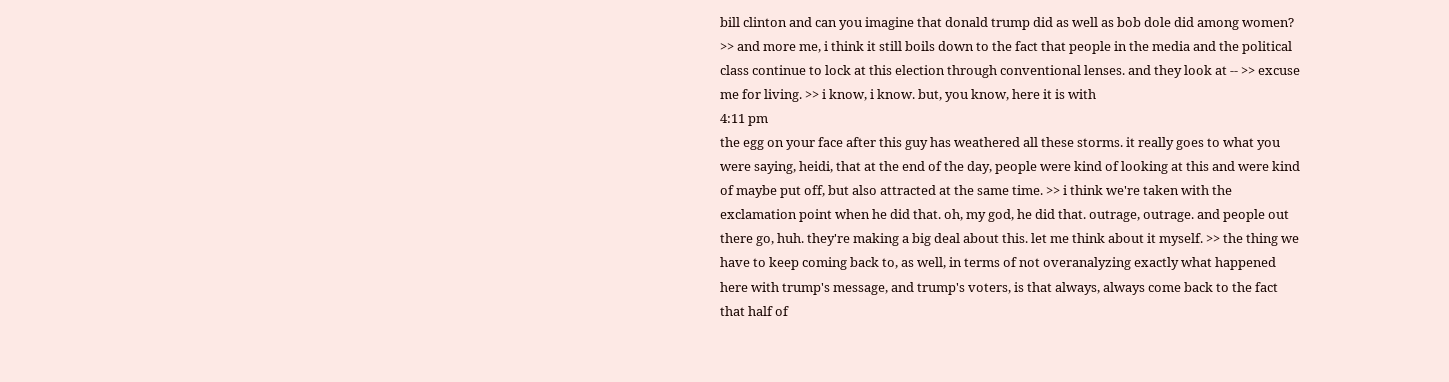bill clinton and can you imagine that donald trump did as well as bob dole did among women? >> and more me, i think it still boils down to the fact that people in the media and the political class continue to lock at this election through conventional lenses. and they look at -- >> excuse me for living. >> i know, i know. but, you know, here it is with
4:11 pm
the egg on your face after this guy has weathered all these storms. it really goes to what you were saying, heidi, that at the end of the day, people were kind of looking at this and were kind of maybe put off, but also attracted at the same time. >> i think we're taken with the exclamation point when he did that. oh, my god, he did that. outrage, outrage. and people out there go, huh. they're making a big deal about this. let me think about it myself. >> the thing we have to keep coming back to, as well, in terms of not overanalyzing exactly what happened here with trump's message, and trump's voters, is that always, always come back to the fact that half of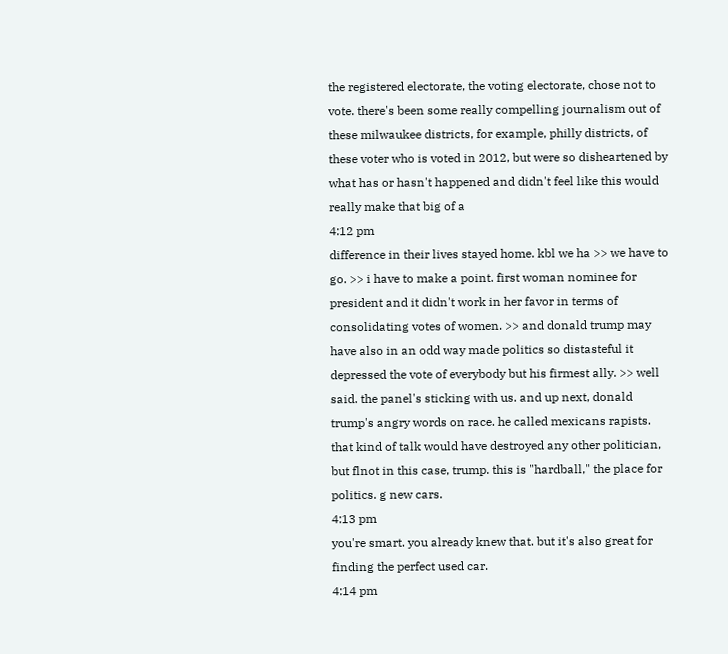the registered electorate, the voting electorate, chose not to vote. there's been some really compelling journalism out of these milwaukee districts, for example, philly districts, of these voter who is voted in 2012, but were so disheartened by what has or hasn't happened and didn't feel like this would really make that big of a
4:12 pm
difference in their lives stayed home. kbl we ha >> we have to go. >> i have to make a point. first woman nominee for president and it didn't work in her favor in terms of consolidating votes of women. >> and donald trump may have also in an odd way made politics so distasteful it depressed the vote of everybody but his firmest ally. >> well said. the panel's sticking with us. and up next, donald trump's angry words on race. he called mexicans rapists. that kind of talk would have destroyed any other politician, but flnot in this case, trump. this is "hardball," the place for politics. g new cars.
4:13 pm
you're smart. you already knew that. but it's also great for finding the perfect used car.
4:14 pm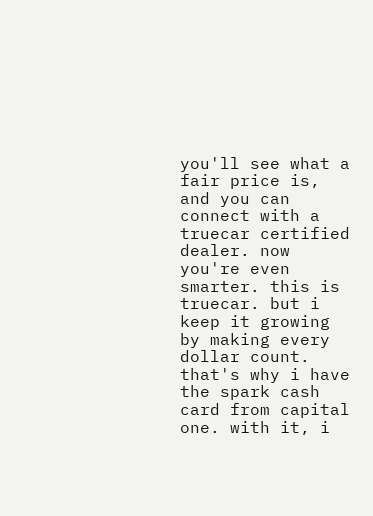you'll see what a fair price is, and you can connect with a truecar certified dealer. now you're even smarter. this is truecar. but i keep it growing by making every dollar count. that's why i have the spark cash card from capital one. with it, i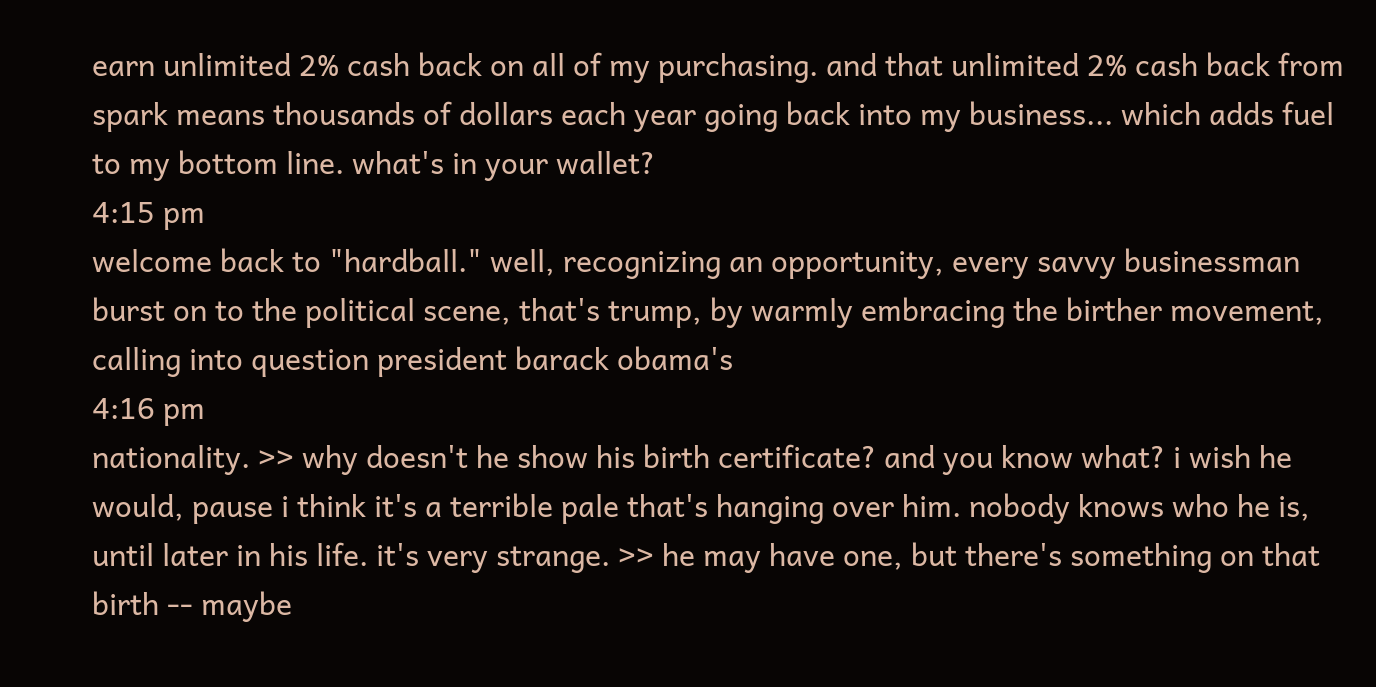earn unlimited 2% cash back on all of my purchasing. and that unlimited 2% cash back from spark means thousands of dollars each year going back into my business... which adds fuel to my bottom line. what's in your wallet?
4:15 pm
welcome back to "hardball." well, recognizing an opportunity, every savvy businessman burst on to the political scene, that's trump, by warmly embracing the birther movement, calling into question president barack obama's
4:16 pm
nationality. >> why doesn't he show his birth certificate? and you know what? i wish he would, pause i think it's a terrible pale that's hanging over him. nobody knows who he is, until later in his life. it's very strange. >> he may have one, but there's something on that birth -- maybe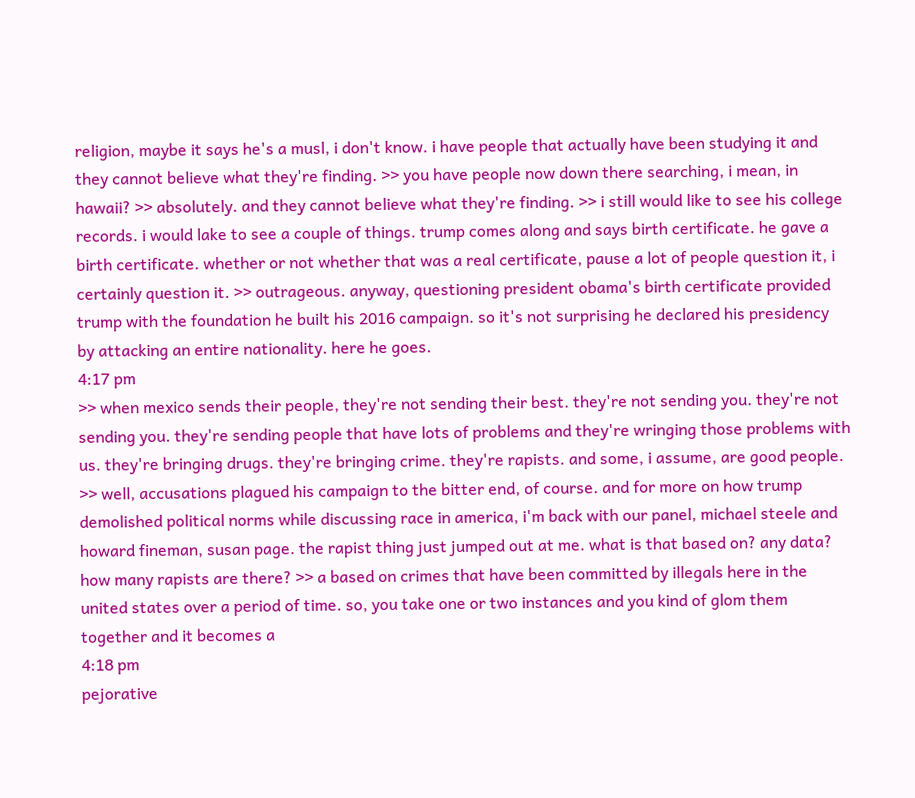religion, maybe it says he's a musl, i don't know. i have people that actually have been studying it and they cannot believe what they're finding. >> you have people now down there searching, i mean, in hawaii? >> absolutely. and they cannot believe what they're finding. >> i still would like to see his college records. i would lake to see a couple of things. trump comes along and says birth certificate. he gave a birth certificate. whether or not whether that was a real certificate, pause a lot of people question it, i certainly question it. >> outrageous. anyway, questioning president obama's birth certificate provided trump with the foundation he built his 2016 campaign. so it's not surprising he declared his presidency by attacking an entire nationality. here he goes.
4:17 pm
>> when mexico sends their people, they're not sending their best. they're not sending you. they're not sending you. they're sending people that have lots of problems and they're wringing those problems with us. they're bringing drugs. they're bringing crime. they're rapists. and some, i assume, are good people. >> well, accusations plagued his campaign to the bitter end, of course. and for more on how trump demolished political norms while discussing race in america, i'm back with our panel, michael steele and howard fineman, susan page. the rapist thing just jumped out at me. what is that based on? any data? how many rapists are there? >> a based on crimes that have been committed by illegals here in the united states over a period of time. so, you take one or two instances and you kind of glom them together and it becomes a
4:18 pm
pejorative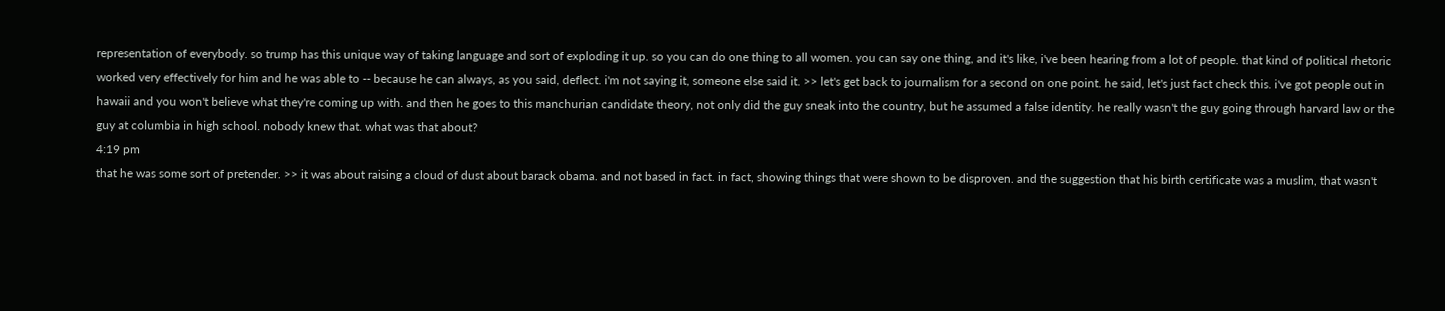representation of everybody. so trump has this unique way of taking language and sort of exploding it up. so you can do one thing to all women. you can say one thing, and it's like, i've been hearing from a lot of people. that kind of political rhetoric worked very effectively for him and he was able to -- because he can always, as you said, deflect. i'm not saying it, someone else said it. >> let's get back to journalism for a second on one point. he said, let's just fact check this. i've got people out in hawaii and you won't believe what they're coming up with. and then he goes to this manchurian candidate theory, not only did the guy sneak into the country, but he assumed a false identity. he really wasn't the guy going through harvard law or the guy at columbia in high school. nobody knew that. what was that about?
4:19 pm
that he was some sort of pretender. >> it was about raising a cloud of dust about barack obama. and not based in fact. in fact, showing things that were shown to be disproven. and the suggestion that his birth certificate was a muslim, that wasn't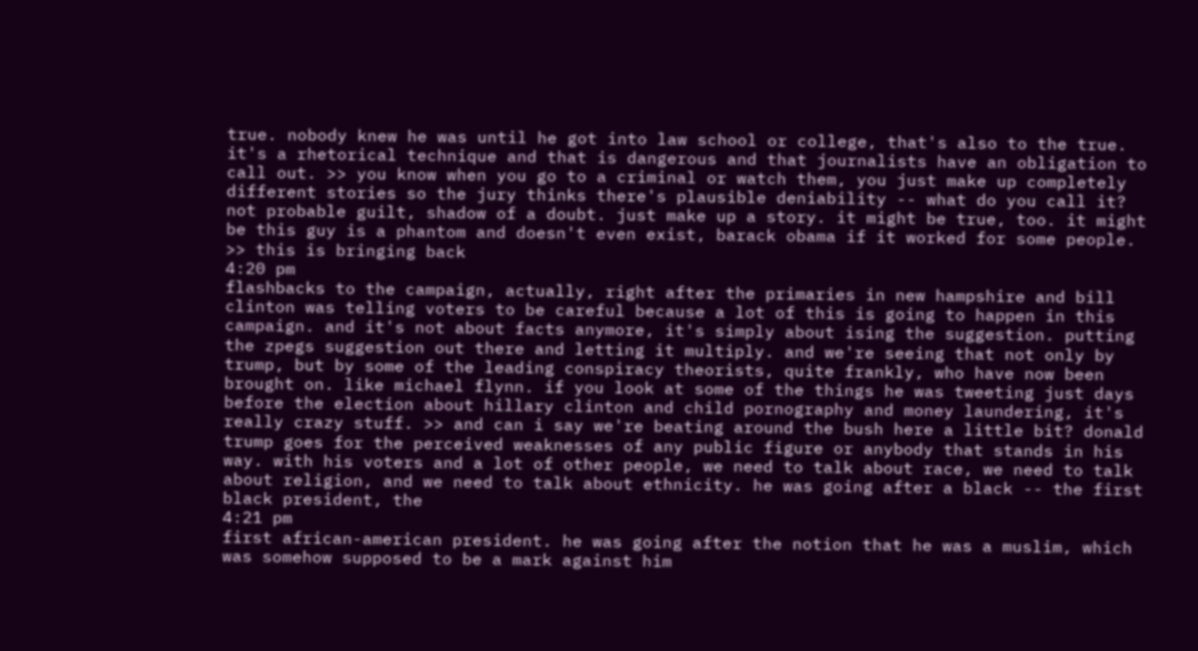true. nobody knew he was until he got into law school or college, that's also to the true. it's a rhetorical technique and that is dangerous and that journalists have an obligation to call out. >> you know when you go to a criminal or watch them, you just make up completely different stories so the jury thinks there's plausible deniability -- what do you call it? not probable guilt, shadow of a doubt. just make up a story. it might be true, too. it might be this guy is a phantom and doesn't even exist, barack obama if it worked for some people. >> this is bringing back
4:20 pm
flashbacks to the campaign, actually, right after the primaries in new hampshire and bill clinton was telling voters to be careful because a lot of this is going to happen in this campaign. and it's not about facts anymore, it's simply about ising the suggestion. putting the zpegs suggestion out there and letting it multiply. and we're seeing that not only by trump, but by some of the leading conspiracy theorists, quite frankly, who have now been brought on. like michael flynn. if you look at some of the things he was tweeting just days before the election about hillary clinton and child pornography and money laundering, it's really crazy stuff. >> and can i say we're beating around the bush here a little bit? donald trump goes for the perceived weaknesses of any public figure or anybody that stands in his way. with his voters and a lot of other people, we need to talk about race, we need to talk about religion, and we need to talk about ethnicity. he was going after a black -- the first black president, the
4:21 pm
first african-american president. he was going after the notion that he was a muslim, which was somehow supposed to be a mark against him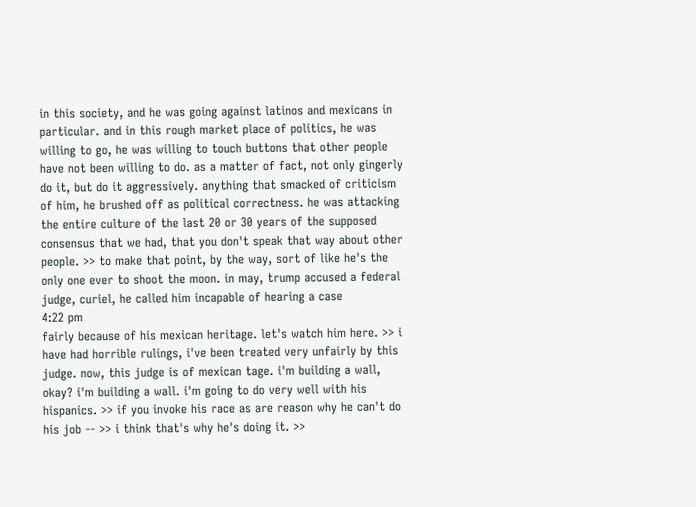in this society, and he was going against latinos and mexicans in particular. and in this rough market place of politics, he was willing to go, he was willing to touch buttons that other people have not been willing to do. as a matter of fact, not only gingerly do it, but do it aggressively. anything that smacked of criticism of him, he brushed off as political correctness. he was attacking the entire culture of the last 20 or 30 years of the supposed consensus that we had, that you don't speak that way about other people. >> to make that point, by the way, sort of like he's the only one ever to shoot the moon. in may, trump accused a federal judge, curiel, he called him incapable of hearing a case
4:22 pm
fairly because of his mexican heritage. let's watch him here. >> i have had horrible rulings, i've been treated very unfairly by this judge. now, this judge is of mexican tage. i'm building a wall, okay? i'm building a wall. i'm going to do very well with his hispanics. >> if you invoke his race as are reason why he can't do his job -- >> i think that's why he's doing it. >>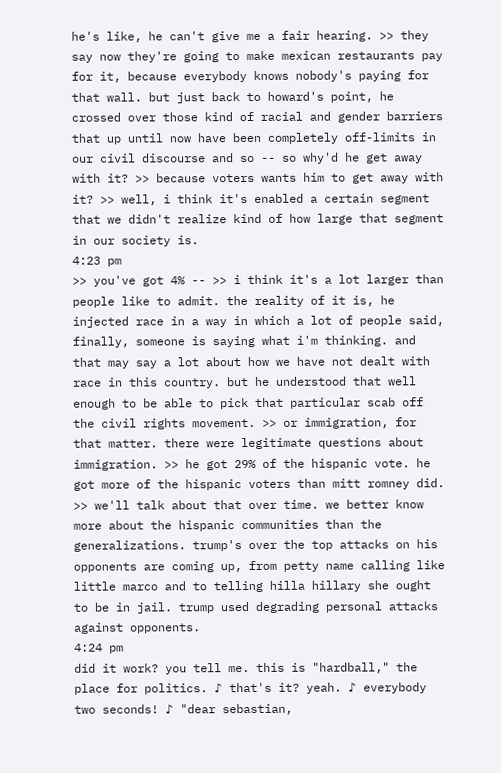he's like, he can't give me a fair hearing. >> they say now they're going to make mexican restaurants pay for it, because everybody knows nobody's paying for that wall. but just back to howard's point, he crossed over those kind of racial and gender barriers that up until now have been completely off-limits in our civil discourse and so -- so why'd he get away with it? >> because voters wants him to get away with it? >> well, i think it's enabled a certain segment that we didn't realize kind of how large that segment in our society is.
4:23 pm
>> you've got 4% -- >> i think it's a lot larger than people like to admit. the reality of it is, he injected race in a way in which a lot of people said, finally, someone is saying what i'm thinking. and that may say a lot about how we have not dealt with race in this country. but he understood that well enough to be able to pick that particular scab off the civil rights movement. >> or immigration, for that matter. there were legitimate questions about immigration. >> he got 29% of the hispanic vote. he got more of the hispanic voters than mitt romney did. >> we'll talk about that over time. we better know more about the hispanic communities than the generalizations. trump's over the top attacks on his opponents are coming up, from petty name calling like little marco and to telling hilla hillary she ought to be in jail. trump used degrading personal attacks against opponents.
4:24 pm
did it work? you tell me. this is "hardball," the place for politics. ♪ that's it? yeah. ♪ everybody two seconds! ♪ "dear sebastian,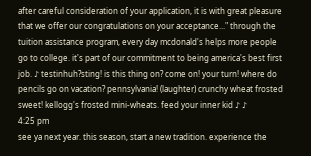after careful consideration of your application, it is with great pleasure that we offer our congratulations on your acceptance..." through the tuition assistance program, every day mcdonald's helps more people go to college. it's part of our commitment to being america's best first job. ♪ testinhuh?sting! is this thing on? come on! your turn! where do pencils go on vacation? pennsylvania! (laughter) crunchy wheat frosted sweet! kellogg's frosted mini-wheats. feed your inner kid ♪ ♪
4:25 pm
see ya next year. this season, start a new tradition. experience the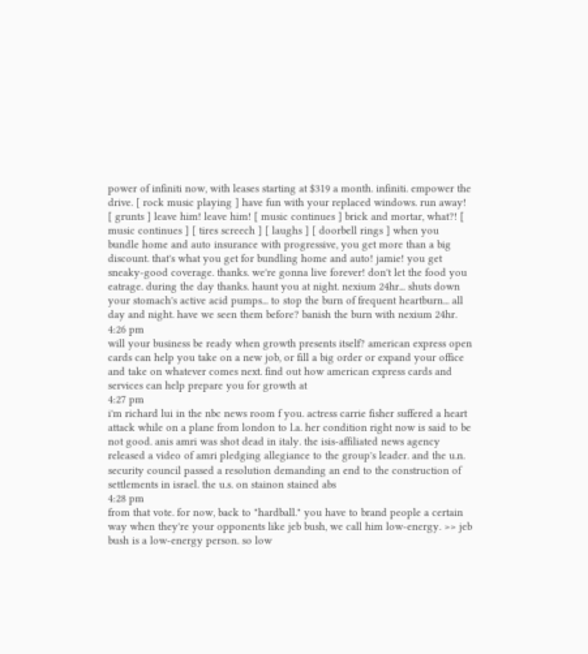power of infiniti now, with leases starting at $319 a month. infiniti. empower the drive. [ rock music playing ] have fun with your replaced windows. run away! [ grunts ] leave him! leave him! [ music continues ] brick and mortar, what?! [ music continues ] [ tires screech ] [ laughs ] [ doorbell rings ] when you bundle home and auto insurance with progressive, you get more than a big discount. that's what you get for bundling home and auto! jamie! you get sneaky-good coverage. thanks. we're gonna live forever! don't let the food you eatrage. during the day thanks. haunt you at night. nexium 24hr... shuts down your stomach's active acid pumps... to stop the burn of frequent heartburn... all day and night. have we seen them before? banish the burn with nexium 24hr.
4:26 pm
will your business be ready when growth presents itself? american express open cards can help you take on a new job, or fill a big order or expand your office and take on whatever comes next. find out how american express cards and services can help prepare you for growth at
4:27 pm
i'm richard lui in the nbc news room f you. actress carrie fisher suffered a heart attack while on a plane from london to l.a. her condition right now is said to be not good. anis amri was shot dead in italy. the isis-affiliated news agency released a video of amri pledging allegiance to the group's leader. and the u.n. security council passed a resolution demanding an end to the construction of settlements in israel. the u.s. on stainon stained abs
4:28 pm
from that vote. for now, back to "hardball." you have to brand people a certain way when they're your opponents like jeb bush, we call him low-energy. >> jeb bush is a low-energy person. so low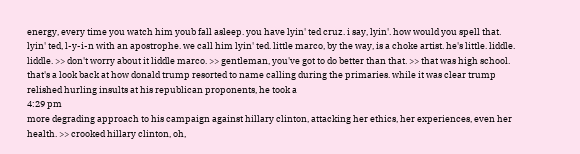energy, every time you watch him youb fall asleep. you have lyin' ted cruz. i say, lyin'. how would you spell that. lyin' ted, l-y-i-n with an apostrophe. we call him lyin' ted. little marco, by the way, is a choke artist. he's little. liddle. liddle. >> don't worry about it liddle marco. >> gentleman, you've got to do better than that. >> that was high school. that's a look back at how donald trump resorted to name calling during the primaries. while it was clear trump relished hurling insults at his republican proponents, he took a
4:29 pm
more degrading approach to his campaign against hillary clinton, attacking her ethics, her experiences, even her health. >> crooked hillary clinton, oh,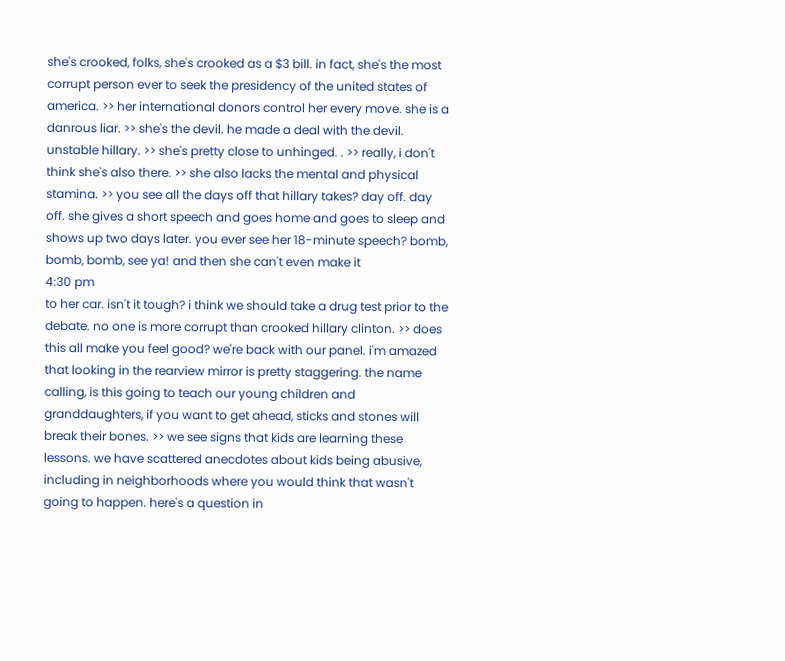she's crooked, folks, she's crooked as a $3 bill. in fact, she's the most corrupt person ever to seek the presidency of the united states of america. >> her international donors control her every move. she is a danrous liar. >> she's the devil. he made a deal with the devil. unstable hillary. >> she's pretty close to unhinged. . >> really, i don't think she's also there. >> she also lacks the mental and physical stamina. >> you see all the days off that hillary takes? day off. day off. she gives a short speech and goes home and goes to sleep and shows up two days later. you ever see her 18-minute speech? bomb, bomb, bomb, see ya! and then she can't even make it
4:30 pm
to her car. isn't it tough? i think we should take a drug test prior to the debate. no one is more corrupt than crooked hillary clinton. >> does this all make you feel good? we're back with our panel. i'm amazed that looking in the rearview mirror is pretty staggering. the name calling, is this going to teach our young children and granddaughters, if you want to get ahead, sticks and stones will break their bones. >> we see signs that kids are learning these lessons. we have scattered anecdotes about kids being abusive, including in neighborhoods where you would think that wasn't going to happen. here's a question in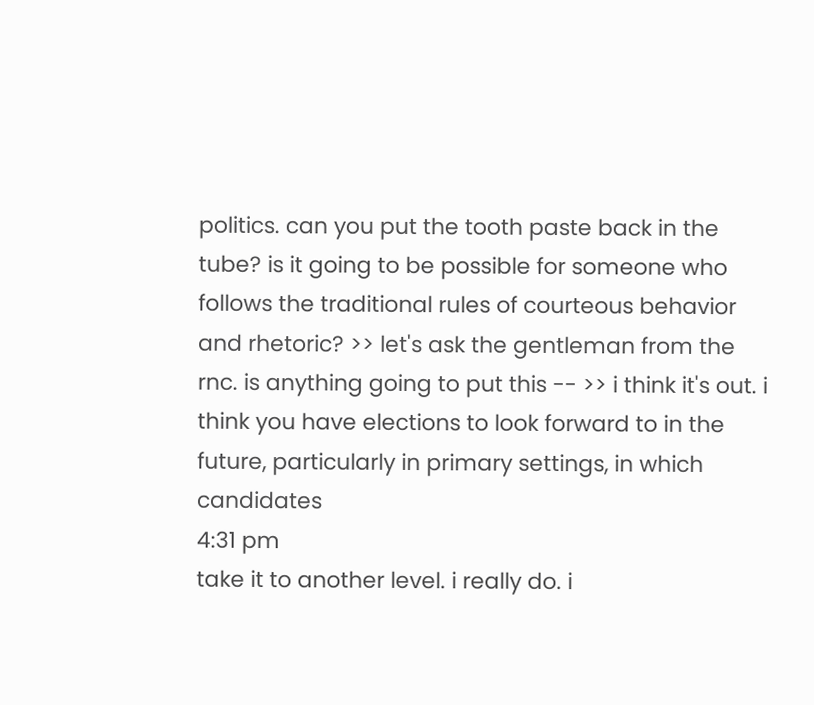politics. can you put the tooth paste back in the tube? is it going to be possible for someone who follows the traditional rules of courteous behavior and rhetoric? >> let's ask the gentleman from the rnc. is anything going to put this -- >> i think it's out. i think you have elections to look forward to in the future, particularly in primary settings, in which candidates
4:31 pm
take it to another level. i really do. i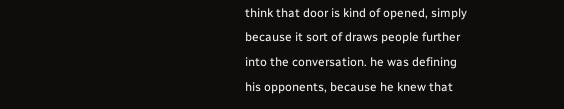think that door is kind of opened, simply because it sort of draws people further into the conversation. he was defining his opponents, because he knew that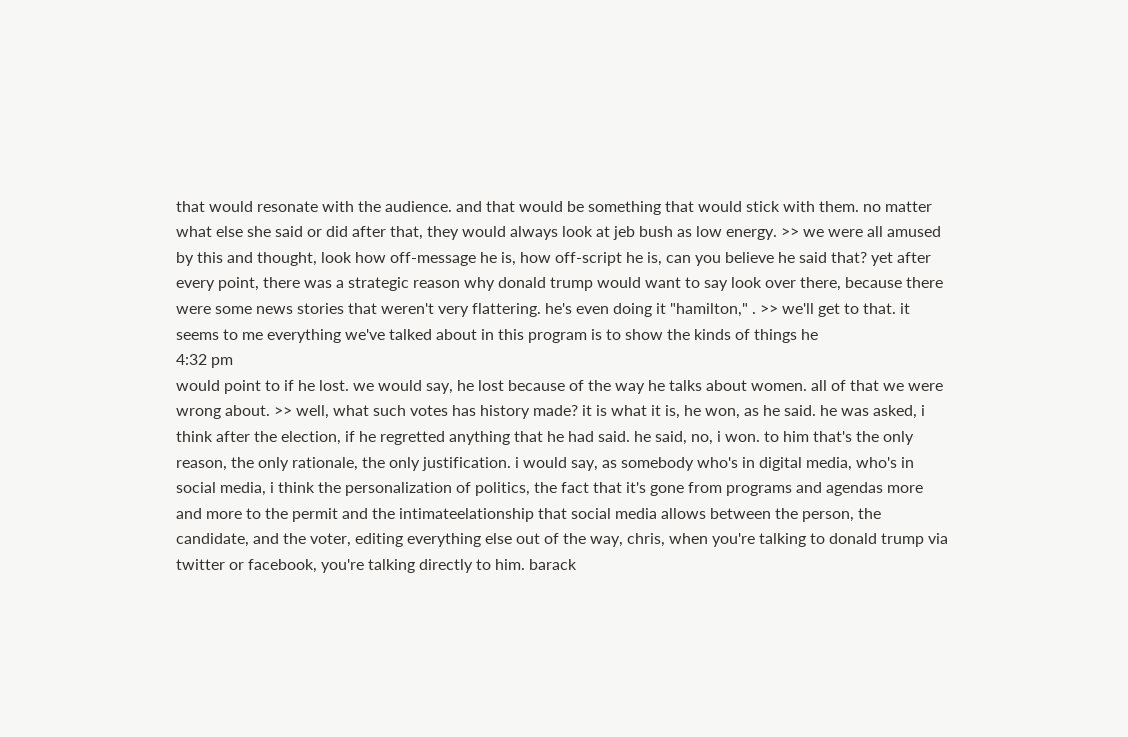that would resonate with the audience. and that would be something that would stick with them. no matter what else she said or did after that, they would always look at jeb bush as low energy. >> we were all amused by this and thought, look how off-message he is, how off-script he is, can you believe he said that? yet after every point, there was a strategic reason why donald trump would want to say look over there, because there were some news stories that weren't very flattering. he's even doing it "hamilton," . >> we'll get to that. it seems to me everything we've talked about in this program is to show the kinds of things he
4:32 pm
would point to if he lost. we would say, he lost because of the way he talks about women. all of that we were wrong about. >> well, what such votes has history made? it is what it is, he won, as he said. he was asked, i think after the election, if he regretted anything that he had said. he said, no, i won. to him that's the only reason, the only rationale, the only justification. i would say, as somebody who's in digital media, who's in social media, i think the personalization of politics, the fact that it's gone from programs and agendas more and more to the permit and the intimateelationship that social media allows between the person, the candidate, and the voter, editing everything else out of the way, chris, when you're talking to donald trump via twitter or facebook, you're talking directly to him. barack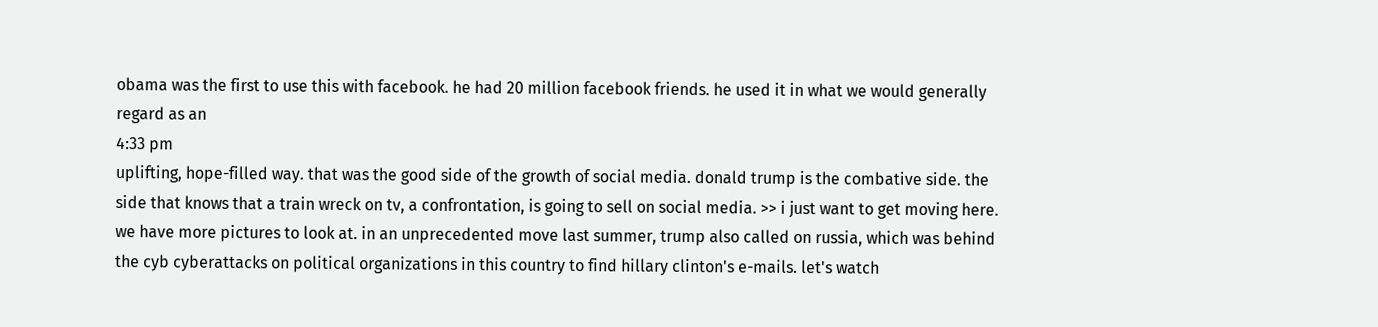obama was the first to use this with facebook. he had 20 million facebook friends. he used it in what we would generally regard as an
4:33 pm
uplifting, hope-filled way. that was the good side of the growth of social media. donald trump is the combative side. the side that knows that a train wreck on tv, a confrontation, is going to sell on social media. >> i just want to get moving here. we have more pictures to look at. in an unprecedented move last summer, trump also called on russia, which was behind the cyb cyberattacks on political organizations in this country to find hillary clinton's e-mails. let's watch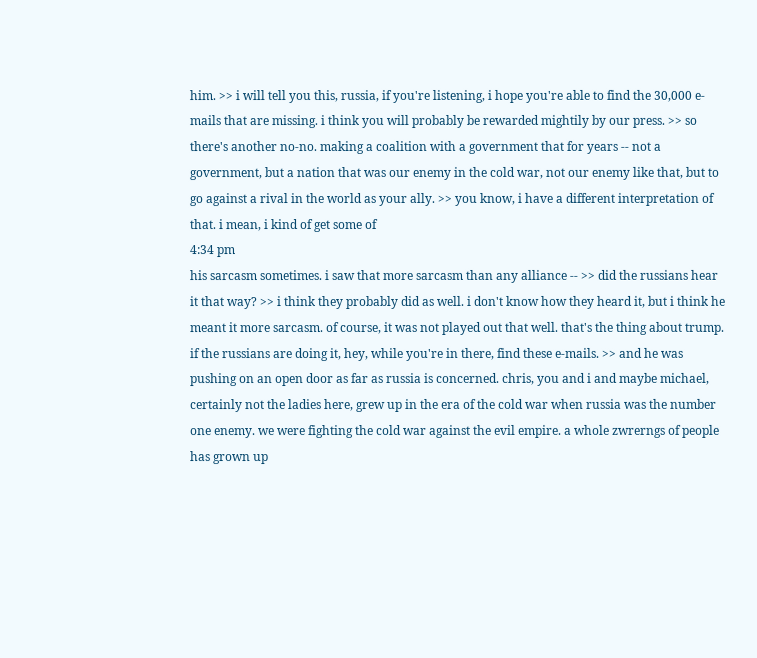him. >> i will tell you this, russia, if you're listening, i hope you're able to find the 30,000 e-mails that are missing. i think you will probably be rewarded mightily by our press. >> so there's another no-no. making a coalition with a government that for years -- not a government, but a nation that was our enemy in the cold war, not our enemy like that, but to go against a rival in the world as your ally. >> you know, i have a different interpretation of that. i mean, i kind of get some of
4:34 pm
his sarcasm sometimes. i saw that more sarcasm than any alliance -- >> did the russians hear it that way? >> i think they probably did as well. i don't know how they heard it, but i think he meant it more sarcasm. of course, it was not played out that well. that's the thing about trump. if the russians are doing it, hey, while you're in there, find these e-mails. >> and he was pushing on an open door as far as russia is concerned. chris, you and i and maybe michael, certainly not the ladies here, grew up in the era of the cold war when russia was the number one enemy. we were fighting the cold war against the evil empire. a whole zwrerngs of people has grown up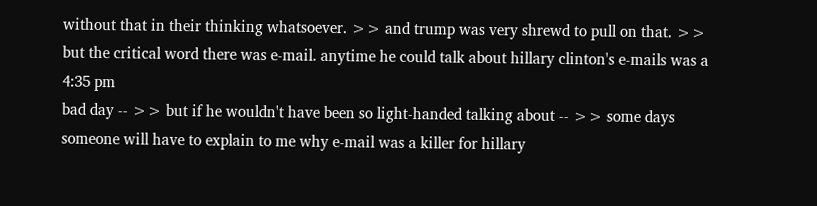without that in their thinking whatsoever. >> and trump was very shrewd to pull on that. >> but the critical word there was e-mail. anytime he could talk about hillary clinton's e-mails was a
4:35 pm
bad day -- >> but if he wouldn't have been so light-handed talking about -- >> some days someone will have to explain to me why e-mail was a killer for hillary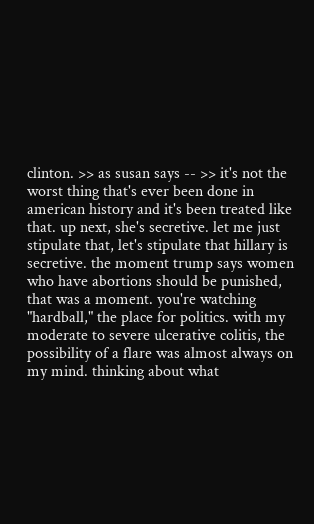clinton. >> as susan says -- >> it's not the worst thing that's ever been done in american history and it's been treated like that. up next, she's secretive. let me just stipulate that, let's stipulate that hillary is secretive. the moment trump says women who have abortions should be punished, that was a moment. you're watching "hardball," the place for politics. with my moderate to severe ulcerative colitis, the possibility of a flare was almost always on my mind. thinking about what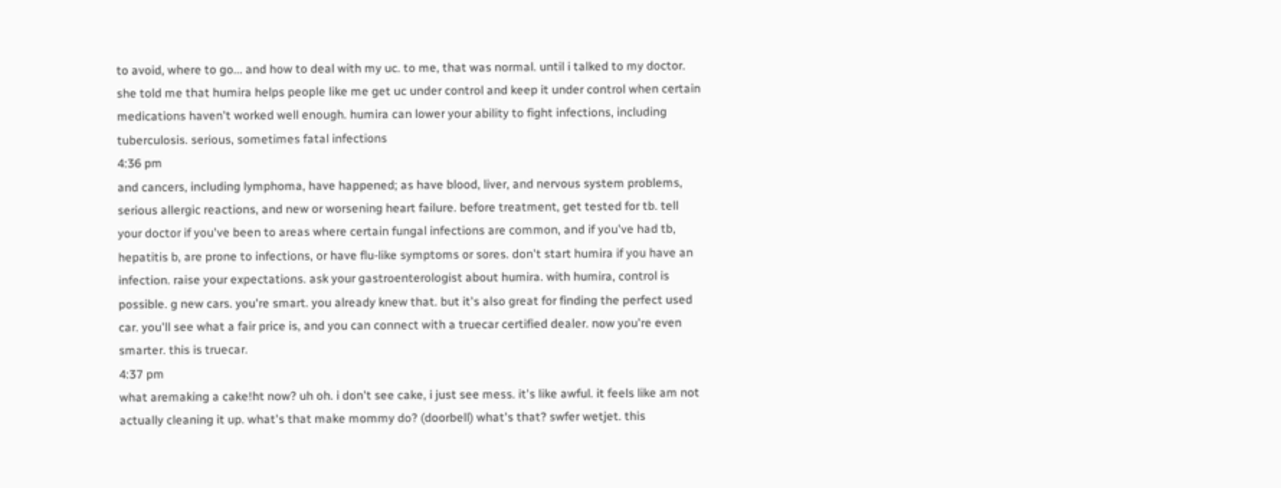to avoid, where to go... and how to deal with my uc. to me, that was normal. until i talked to my doctor. she told me that humira helps people like me get uc under control and keep it under control when certain medications haven't worked well enough. humira can lower your ability to fight infections, including tuberculosis. serious, sometimes fatal infections
4:36 pm
and cancers, including lymphoma, have happened; as have blood, liver, and nervous system problems, serious allergic reactions, and new or worsening heart failure. before treatment, get tested for tb. tell your doctor if you've been to areas where certain fungal infections are common, and if you've had tb, hepatitis b, are prone to infections, or have flu-like symptoms or sores. don't start humira if you have an infection. raise your expectations. ask your gastroenterologist about humira. with humira, control is possible. g new cars. you're smart. you already knew that. but it's also great for finding the perfect used car. you'll see what a fair price is, and you can connect with a truecar certified dealer. now you're even smarter. this is truecar.
4:37 pm
what aremaking a cake!ht now? uh oh. i don't see cake, i just see mess. it's like awful. it feels like am not actually cleaning it up. what's that make mommy do? (doorbell) what's that? swfer wetjet. this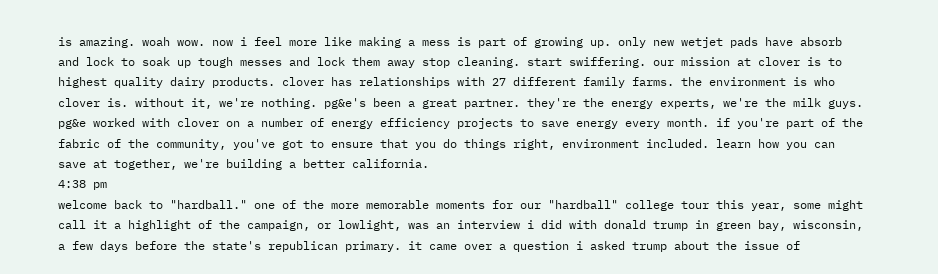is amazing. woah wow. now i feel more like making a mess is part of growing up. only new wetjet pads have absorb and lock to soak up tough messes and lock them away stop cleaning. start swiffering. our mission at clover is to highest quality dairy products. clover has relationships with 27 different family farms. the environment is who clover is. without it, we're nothing. pg&e's been a great partner. they're the energy experts, we're the milk guys. pg&e worked with clover on a number of energy efficiency projects to save energy every month. if you're part of the fabric of the community, you've got to ensure that you do things right, environment included. learn how you can save at together, we're building a better california.
4:38 pm
welcome back to "hardball." one of the more memorable moments for our "hardball" college tour this year, some might call it a highlight of the campaign, or lowlight, was an interview i did with donald trump in green bay, wisconsin, a few days before the state's republican primary. it came over a question i asked trump about the issue of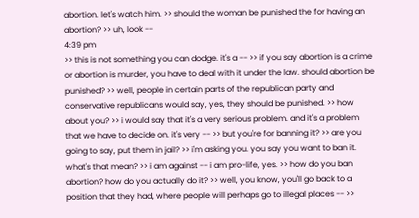abortion. let's watch him. >> should the woman be punished the for having an abortion? >> uh, look --
4:39 pm
>> this is not something you can dodge. it's a -- >> if you say abortion is a crime or abortion is murder, you have to deal with it under the law. should abortion be punished? >> well, people in certain parts of the republican party and conservative republicans would say, yes, they should be punished. >> how about you? >> i would say that it's a very serious problem. and it's a problem that we have to decide on. it's very -- >> but you're for banning it? >> are you going to say, put them in jail? >> i'm asking you. you say you want to ban it. what's that mean? >> i am against -- i am pro-life, yes. >> how do you ban abortion? how do you actually do it? >> well, you know, you'll go back to a position that they had, where people will perhaps go to illegal places -- >>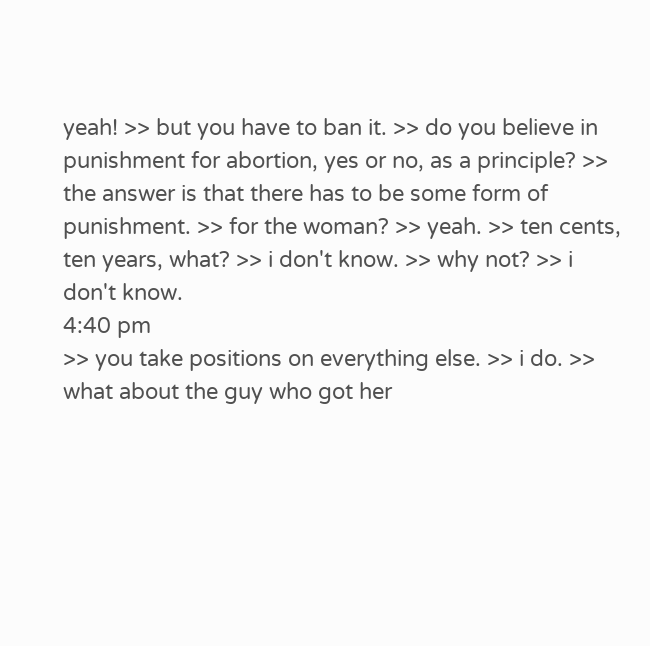yeah! >> but you have to ban it. >> do you believe in punishment for abortion, yes or no, as a principle? >> the answer is that there has to be some form of punishment. >> for the woman? >> yeah. >> ten cents, ten years, what? >> i don't know. >> why not? >> i don't know.
4:40 pm
>> you take positions on everything else. >> i do. >> what about the guy who got her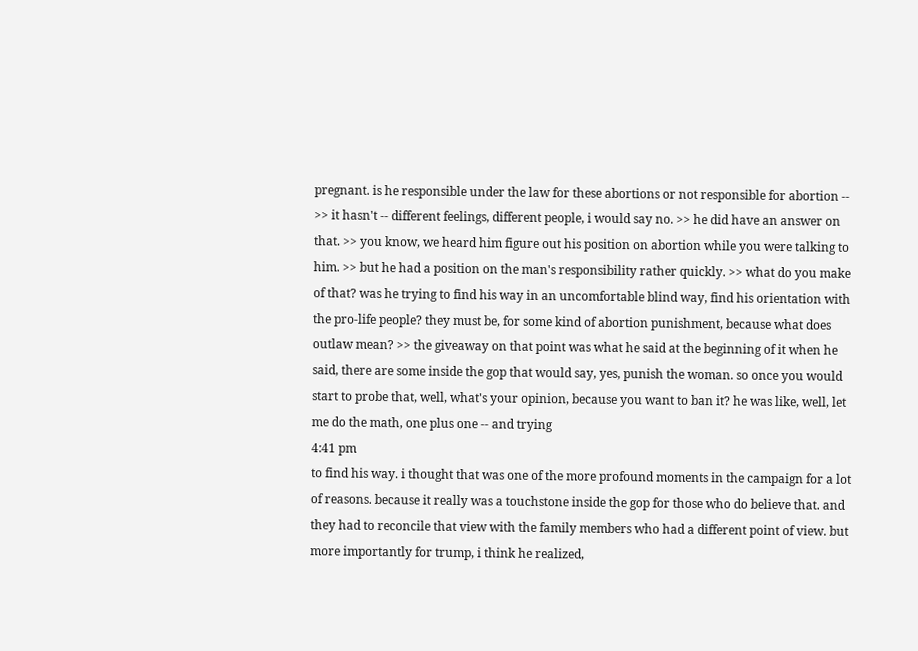pregnant. is he responsible under the law for these abortions or not responsible for abortion -- >> it hasn't -- different feelings, different people, i would say no. >> he did have an answer on that. >> you know, we heard him figure out his position on abortion while you were talking to him. >> but he had a position on the man's responsibility rather quickly. >> what do you make of that? was he trying to find his way in an uncomfortable blind way, find his orientation with the pro-life people? they must be, for some kind of abortion punishment, because what does outlaw mean? >> the giveaway on that point was what he said at the beginning of it when he said, there are some inside the gop that would say, yes, punish the woman. so once you would start to probe that, well, what's your opinion, because you want to ban it? he was like, well, let me do the math, one plus one -- and trying
4:41 pm
to find his way. i thought that was one of the more profound moments in the campaign for a lot of reasons. because it really was a touchstone inside the gop for those who do believe that. and they had to reconcile that view with the family members who had a different point of view. but more importantly for trump, i think he realized,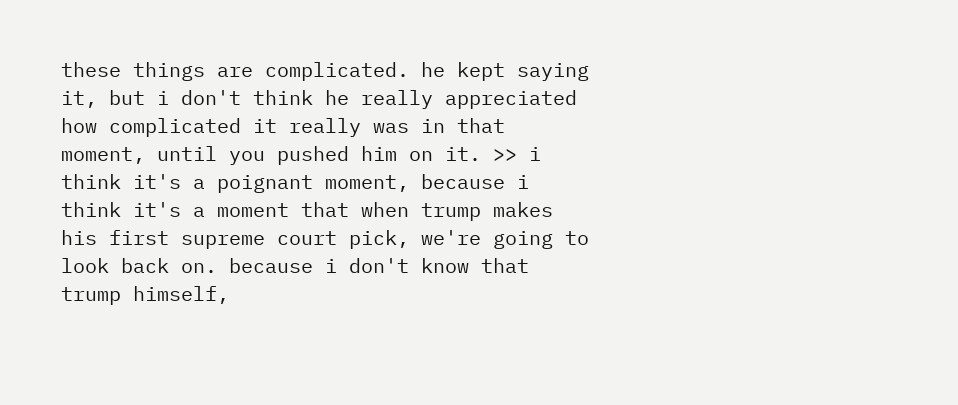these things are complicated. he kept saying it, but i don't think he really appreciated how complicated it really was in that moment, until you pushed him on it. >> i think it's a poignant moment, because i think it's a moment that when trump makes his first supreme court pick, we're going to look back on. because i don't know that trump himself,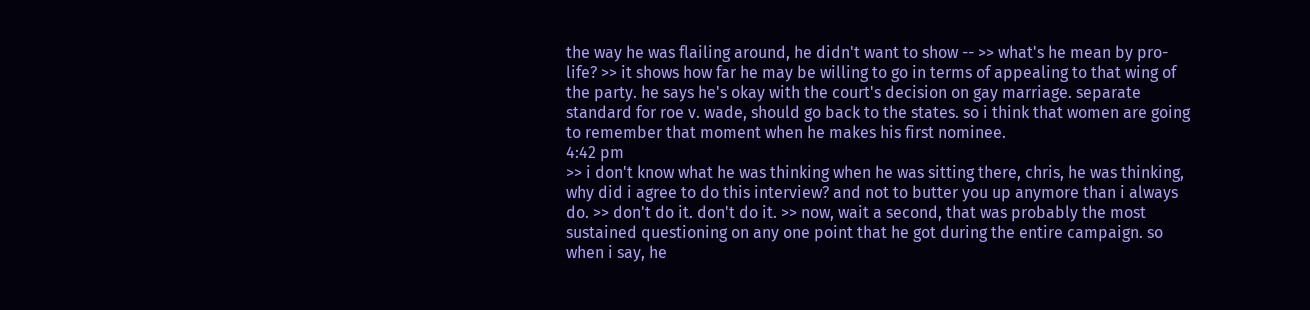the way he was flailing around, he didn't want to show -- >> what's he mean by pro-life? >> it shows how far he may be willing to go in terms of appealing to that wing of the party. he says he's okay with the court's decision on gay marriage. separate standard for roe v. wade, should go back to the states. so i think that women are going to remember that moment when he makes his first nominee.
4:42 pm
>> i don't know what he was thinking when he was sitting there, chris, he was thinking, why did i agree to do this interview? and not to butter you up anymore than i always do. >> don't do it. don't do it. >> now, wait a second, that was probably the most sustained questioning on any one point that he got during the entire campaign. so when i say, he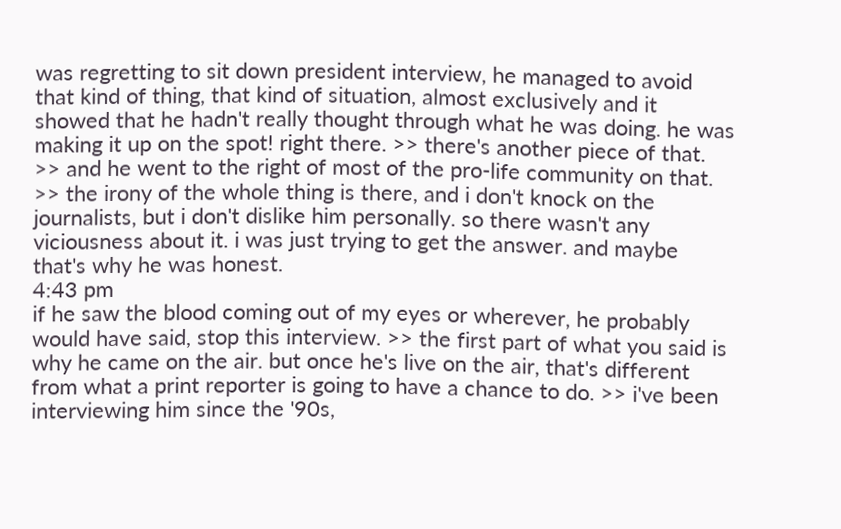was regretting to sit down president interview, he managed to avoid that kind of thing, that kind of situation, almost exclusively and it showed that he hadn't really thought through what he was doing. he was making it up on the spot! right there. >> there's another piece of that. >> and he went to the right of most of the pro-life community on that. >> the irony of the whole thing is there, and i don't knock on the journalists, but i don't dislike him personally. so there wasn't any viciousness about it. i was just trying to get the answer. and maybe that's why he was honest.
4:43 pm
if he saw the blood coming out of my eyes or wherever, he probably would have said, stop this interview. >> the first part of what you said is why he came on the air. but once he's live on the air, that's different from what a print reporter is going to have a chance to do. >> i've been interviewing him since the '90s,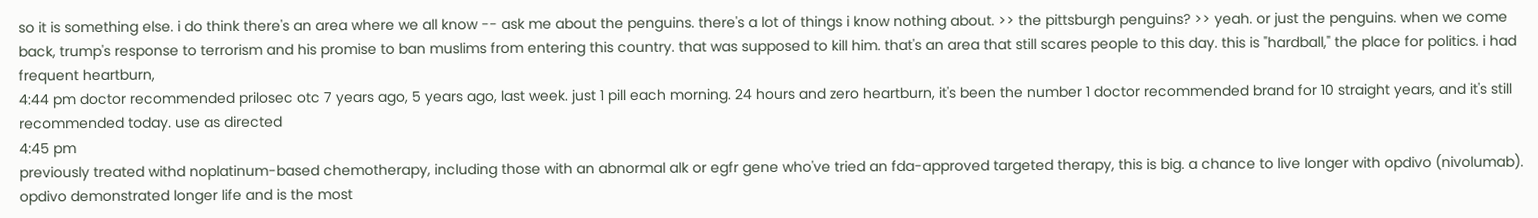so it is something else. i do think there's an area where we all know -- ask me about the penguins. there's a lot of things i know nothing about. >> the pittsburgh penguins? >> yeah. or just the penguins. when we come back, trump's response to terrorism and his promise to ban muslims from entering this country. that was supposed to kill him. that's an area that still scares people to this day. this is "hardball," the place for politics. i had frequent heartburn,
4:44 pm doctor recommended prilosec otc 7 years ago, 5 years ago, last week. just 1 pill each morning. 24 hours and zero heartburn, it's been the number 1 doctor recommended brand for 10 straight years, and it's still recommended today. use as directed
4:45 pm
previously treated withd noplatinum-based chemotherapy, including those with an abnormal alk or egfr gene who've tried an fda-approved targeted therapy, this is big. a chance to live longer with opdivo (nivolumab). opdivo demonstrated longer life and is the most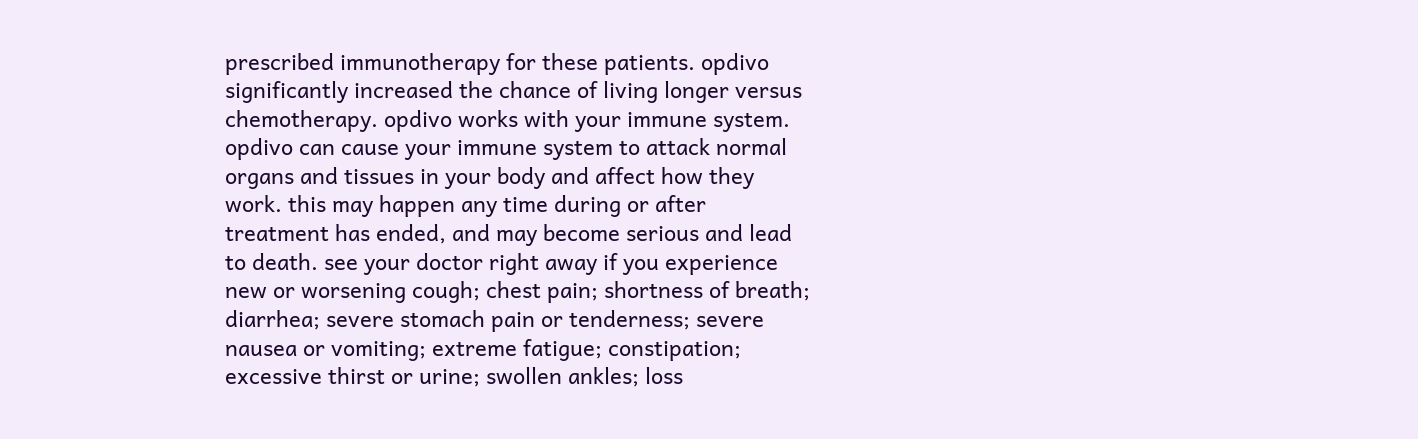prescribed immunotherapy for these patients. opdivo significantly increased the chance of living longer versus chemotherapy. opdivo works with your immune system. opdivo can cause your immune system to attack normal organs and tissues in your body and affect how they work. this may happen any time during or after treatment has ended, and may become serious and lead to death. see your doctor right away if you experience new or worsening cough; chest pain; shortness of breath; diarrhea; severe stomach pain or tenderness; severe nausea or vomiting; extreme fatigue; constipation; excessive thirst or urine; swollen ankles; loss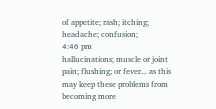of appetite; rash; itching; headache; confusion;
4:46 pm
hallucinations; muscle or joint pain; flushing; or fever... as this may keep these problems from becoming more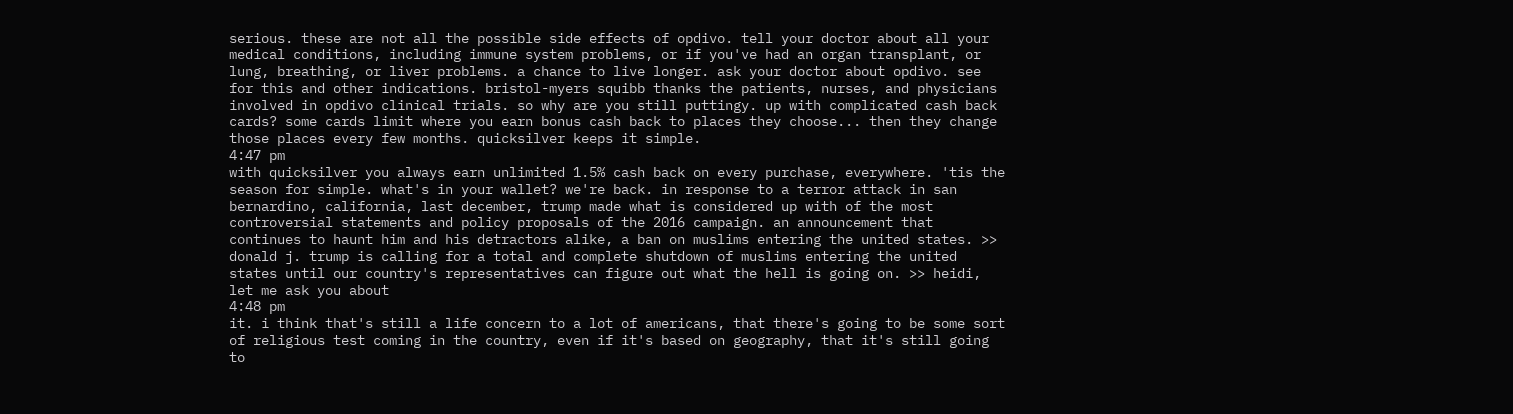serious. these are not all the possible side effects of opdivo. tell your doctor about all your medical conditions, including immune system problems, or if you've had an organ transplant, or lung, breathing, or liver problems. a chance to live longer. ask your doctor about opdivo. see for this and other indications. bristol-myers squibb thanks the patients, nurses, and physicians involved in opdivo clinical trials. so why are you still puttingy. up with complicated cash back cards? some cards limit where you earn bonus cash back to places they choose... then they change those places every few months. quicksilver keeps it simple.
4:47 pm
with quicksilver you always earn unlimited 1.5% cash back on every purchase, everywhere. 'tis the season for simple. what's in your wallet? we're back. in response to a terror attack in san bernardino, california, last december, trump made what is considered up with of the most controversial statements and policy proposals of the 2016 campaign. an announcement that continues to haunt him and his detractors alike, a ban on muslims entering the united states. >> donald j. trump is calling for a total and complete shutdown of muslims entering the united states until our country's representatives can figure out what the hell is going on. >> heidi, let me ask you about
4:48 pm
it. i think that's still a life concern to a lot of americans, that there's going to be some sort of religious test coming in the country, even if it's based on geography, that it's still going to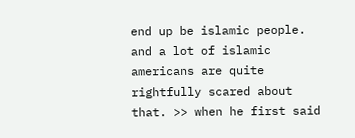end up be islamic people. and a lot of islamic americans are quite rightfully scared about that. >> when he first said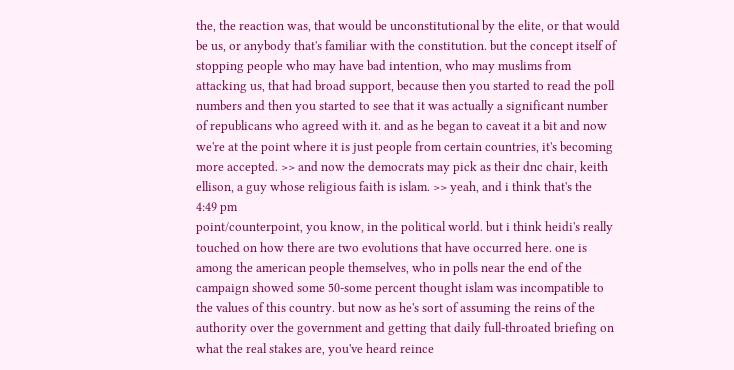the, the reaction was, that would be unconstitutional by the elite, or that would be us, or anybody that's familiar with the constitution. but the concept itself of stopping people who may have bad intention, who may muslims from attacking us, that had broad support, because then you started to read the poll numbers and then you started to see that it was actually a significant number of republicans who agreed with it. and as he began to caveat it a bit and now we're at the point where it is just people from certain countries, it's becoming more accepted. >> and now the democrats may pick as their dnc chair, keith ellison, a guy whose religious faith is islam. >> yeah, and i think that's the
4:49 pm
point/counterpoint, you know, in the political world. but i think heidi's really touched on how there are two evolutions that have occurred here. one is among the american people themselves, who in polls near the end of the campaign showed some 50-some percent thought islam was incompatible to the values of this country. but now as he's sort of assuming the reins of the authority over the government and getting that daily full-throated briefing on what the real stakes are, you've heard reince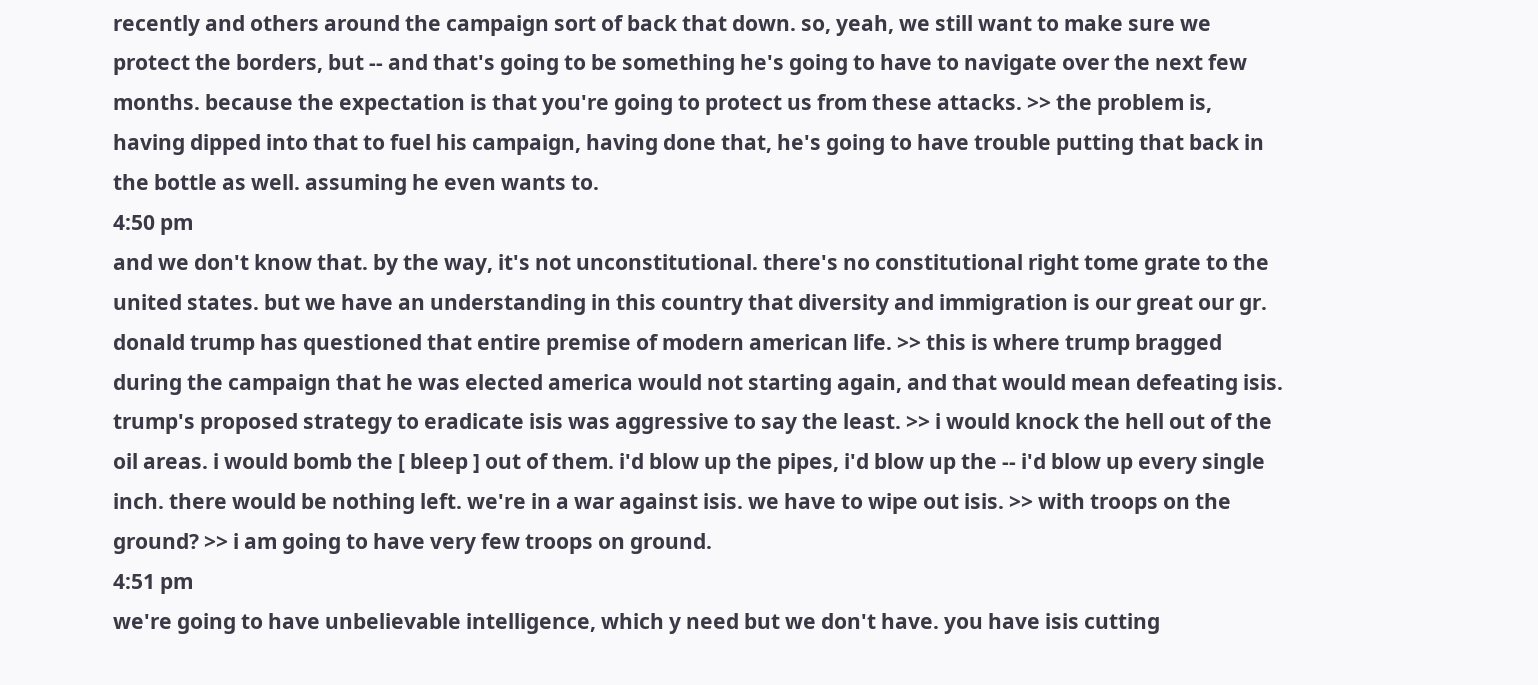recently and others around the campaign sort of back that down. so, yeah, we still want to make sure we protect the borders, but -- and that's going to be something he's going to have to navigate over the next few months. because the expectation is that you're going to protect us from these attacks. >> the problem is, having dipped into that to fuel his campaign, having done that, he's going to have trouble putting that back in the bottle as well. assuming he even wants to.
4:50 pm
and we don't know that. by the way, it's not unconstitutional. there's no constitutional right tome grate to the united states. but we have an understanding in this country that diversity and immigration is our great our gr. donald trump has questioned that entire premise of modern american life. >> this is where trump bragged during the campaign that he was elected america would not starting again, and that would mean defeating isis. trump's proposed strategy to eradicate isis was aggressive to say the least. >> i would knock the hell out of the oil areas. i would bomb the [ bleep ] out of them. i'd blow up the pipes, i'd blow up the -- i'd blow up every single inch. there would be nothing left. we're in a war against isis. we have to wipe out isis. >> with troops on the ground? >> i am going to have very few troops on ground.
4:51 pm
we're going to have unbelievable intelligence, which y need but we don't have. you have isis cutting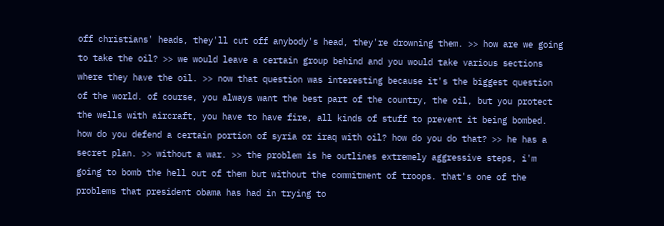off christians' heads, they'll cut off anybody's head, they're drowning them. >> how are we going to take the oil? >> we would leave a certain group behind and you would take various sections where they have the oil. >> now that question was interesting because it's the biggest question of the world. of course, you always want the best part of the country, the oil, but you protect the wells with aircraft, you have to have fire, all kinds of stuff to prevent it being bombed. how do you defend a certain portion of syria or iraq with oil? how do you do that? >> he has a secret plan. >> without a war. >> the problem is he outlines extremely aggressive steps, i'm going to bomb the hell out of them but without the commitment of troops. that's one of the problems that president obama has had in trying to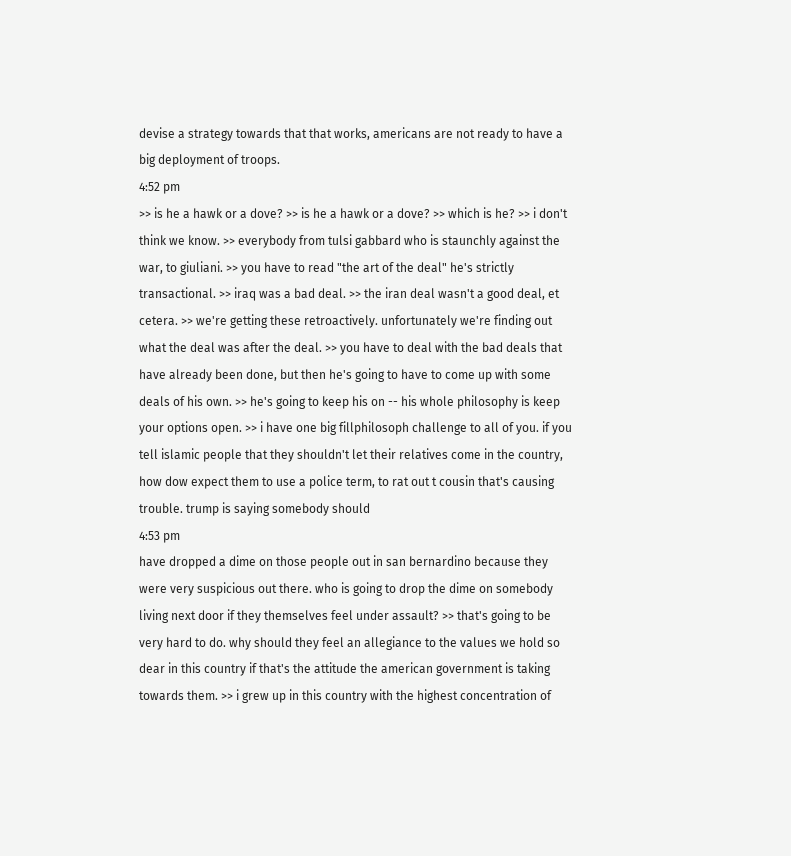devise a strategy towards that that works, americans are not ready to have a big deployment of troops.
4:52 pm
>> is he a hawk or a dove? >> is he a hawk or a dove? >> which is he? >> i don't think we know. >> everybody from tulsi gabbard who is staunchly against the war, to giuliani. >> you have to read "the art of the deal" he's strictly transactional. >> iraq was a bad deal. >> the iran deal wasn't a good deal, et cetera. >> we're getting these retroactively. unfortunately we're finding out what the deal was after the deal. >> you have to deal with the bad deals that have already been done, but then he's going to have to come up with some deals of his own. >> he's going to keep his on -- his whole philosophy is keep your options open. >> i have one big fillphilosoph challenge to all of you. if you tell islamic people that they shouldn't let their relatives come in the country, how dow expect them to use a police term, to rat out t cousin that's causing trouble. trump is saying somebody should
4:53 pm
have dropped a dime on those people out in san bernardino because they were very suspicious out there. who is going to drop the dime on somebody living next door if they themselves feel under assault? >> that's going to be very hard to do. why should they feel an allegiance to the values we hold so dear in this country if that's the attitude the american government is taking towards them. >> i grew up in this country with the highest concentration of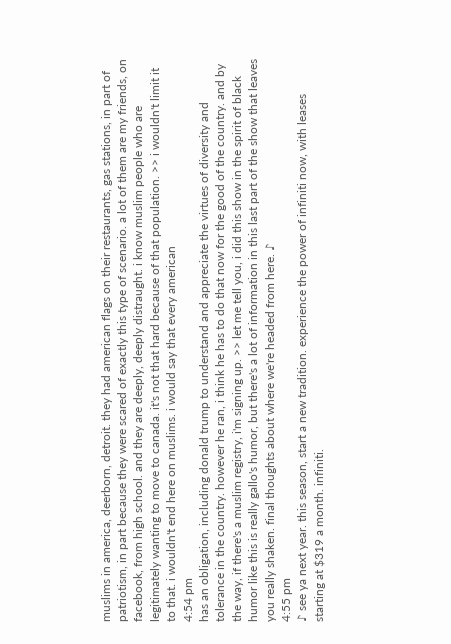muslims in america, deerborn, detroit. they had american flags on their restaurants, gas stations, in part of patriotism, in part because they were scared of exactly this type of scenario. a lot of them are my friends, on facebook, from high school. and they are deeply, deeply distraught. i know muslim people who are legitimately wanting to move to canada. it's not that hard because of that population. >> i wouldn't limit it to that. i wouldn't end here on muslims. i would say that every american
4:54 pm
has an obligation, including donald trump to understand and appreciate the virtues of diversity and tolerance in the country. however he ran, i think he has to do that now for the good of the country. and by the way, if there's a muslim registry, i'm signing up. >> let me tell you, i did this show in the spirit of black humor like this is really gallo's humor, but there's a lot of information in this last part of the show that leaves you really shaken. final thoughts about where we're headed from here. ♪
4:55 pm
♪ see ya next year. this season, start a new tradition. experience the power of infiniti now, with leases starting at $319 a month. infiniti.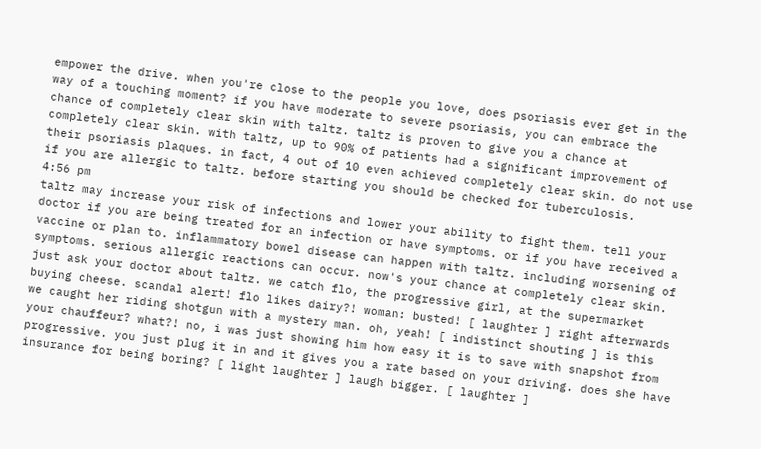empower the drive. when you're close to the people you love, does psoriasis ever get in the way of a touching moment? if you have moderate to severe psoriasis, you can embrace the chance of completely clear skin with taltz. taltz is proven to give you a chance at completely clear skin. with taltz, up to 90% of patients had a significant improvement of their psoriasis plaques. in fact, 4 out of 10 even achieved completely clear skin. do not use if you are allergic to taltz. before starting you should be checked for tuberculosis.
4:56 pm
taltz may increase your risk of infections and lower your ability to fight them. tell your doctor if you are being treated for an infection or have symptoms. or if you have received a vaccine or plan to. inflammatory bowel disease can happen with taltz. including worsening of symptoms. serious allergic reactions can occur. now's your chance at completely clear skin. just ask your doctor about taltz. we catch flo, the progressive girl, at the supermarket buying cheese. scandal alert! flo likes dairy?! woman: busted! [ laughter ] right afterwards we caught her riding shotgun with a mystery man. oh, yeah! [ indistinct shouting ] is this your chauffeur? what?! no, i was just showing him how easy it is to save with snapshot from progressive. you just plug it in and it gives you a rate based on your driving. does she have insurance for being boring? [ light laughter ] laugh bigger. [ laughter ]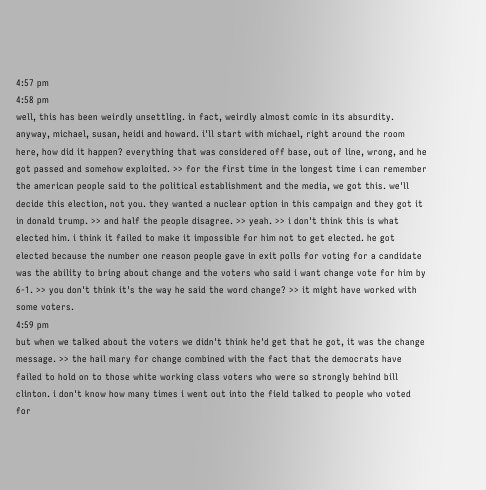4:57 pm
4:58 pm
well, this has been weirdly unsettling. in fact, weirdly almost comic in its absurdity. anyway, michael, susan, heidi and howard. i'll start with michael, right around the room here, how did it happen? everything that was considered off base, out of line, wrong, and he got passed and somehow exploited. >> for the first time in the longest time i can remember the american people said to the political establishment and the media, we got this. we'll decide this election, not you. they wanted a nuclear option in this campaign and they got it in donald trump. >> and half the people disagree. >> yeah. >> i don't think this is what elected him. i think it failed to make it impossible for him not to get elected. he got elected because the number one reason people gave in exit polls for voting for a candidate was the ability to bring about change and the voters who said i want change vote for him by 6-1. >> you don't think it's the way he said the word change? >> it might have worked with some voters.
4:59 pm
but when we talked about the voters we didn't think he'd get that he got, it was the change message. >> the hail mary for change combined with the fact that the democrats have failed to hold on to those white working class voters who were so strongly behind bill clinton. i don't know how many times i went out into the field talked to people who voted for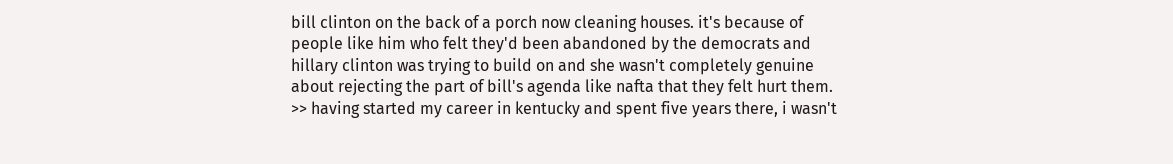bill clinton on the back of a porch now cleaning houses. it's because of people like him who felt they'd been abandoned by the democrats and hillary clinton was trying to build on and she wasn't completely genuine about rejecting the part of bill's agenda like nafta that they felt hurt them. >> having started my career in kentucky and spent five years there, i wasn't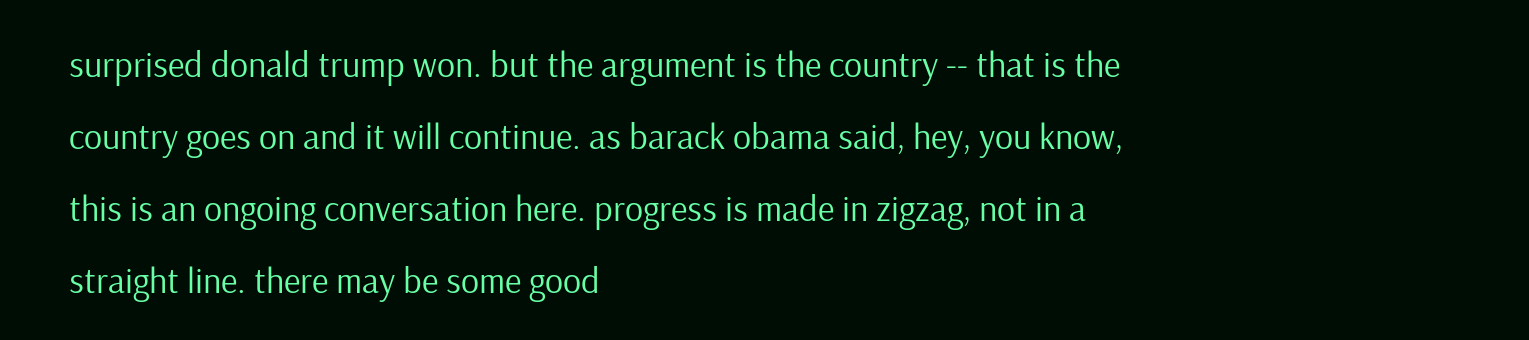surprised donald trump won. but the argument is the country -- that is the country goes on and it will continue. as barack obama said, hey, you know, this is an ongoing conversation here. progress is made in zigzag, not in a straight line. there may be some good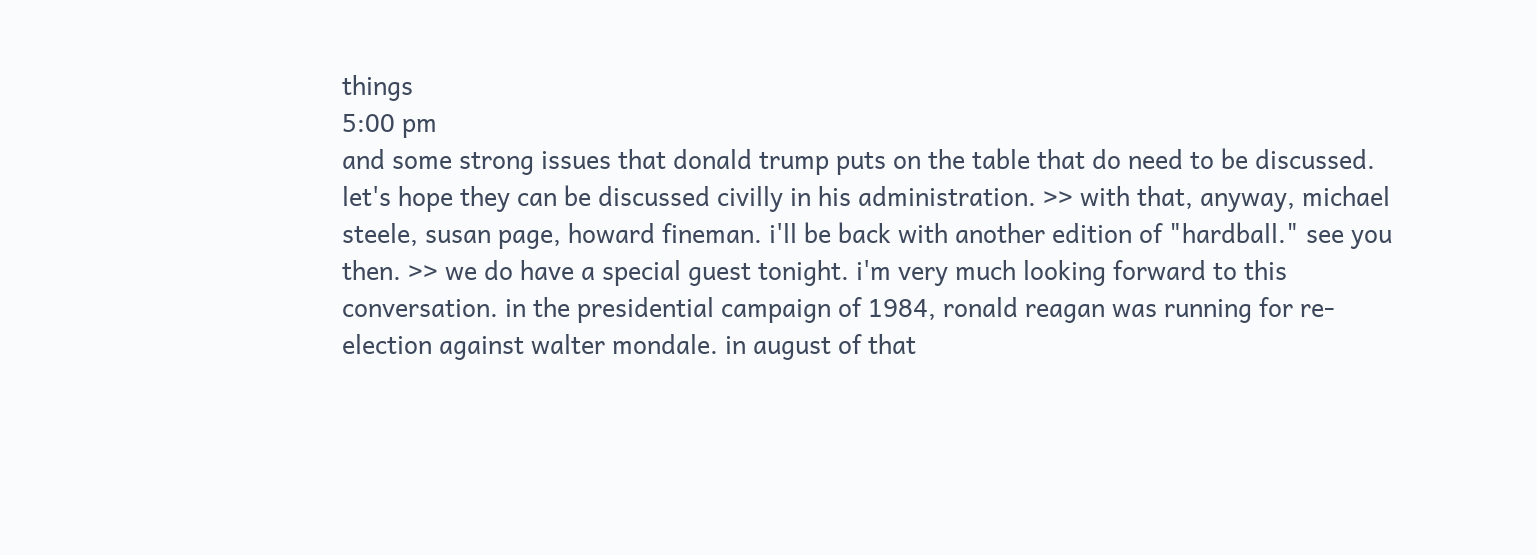things
5:00 pm
and some strong issues that donald trump puts on the table that do need to be discussed. let's hope they can be discussed civilly in his administration. >> with that, anyway, michael steele, susan page, howard fineman. i'll be back with another edition of "hardball." see you then. >> we do have a special guest tonight. i'm very much looking forward to this conversation. in the presidential campaign of 1984, ronald reagan was running for re-election against walter mondale. in august of that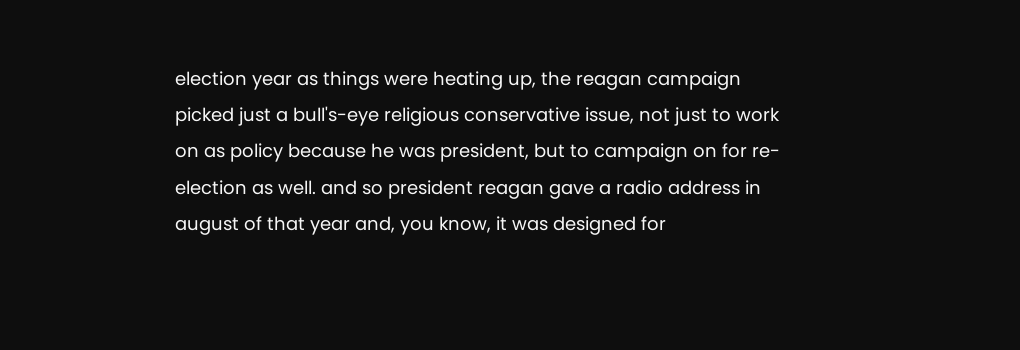election year as things were heating up, the reagan campaign picked just a bull's-eye religious conservative issue, not just to work on as policy because he was president, but to campaign on for re-election as well. and so president reagan gave a radio address in august of that year and, you know, it was designed for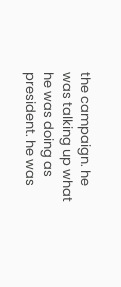the campaign. he was talking up what he was doing as president. he was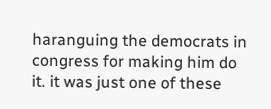haranguing the democrats in congress for making him do it. it was just one of these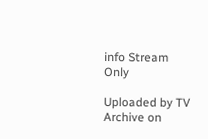info Stream Only

Uploaded by TV Archive on